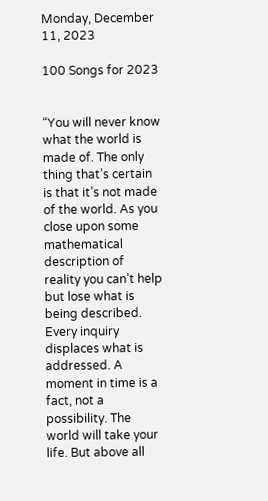Monday, December 11, 2023

100 Songs for 2023


“You will never know what the world is made of. The only thing that’s certain is that it’s not made of the world. As you close upon some mathematical description of reality you can’t help but lose what is being described. Every inquiry displaces what is addressed. A moment in time is a fact, not a possibility. The world will take your life. But above all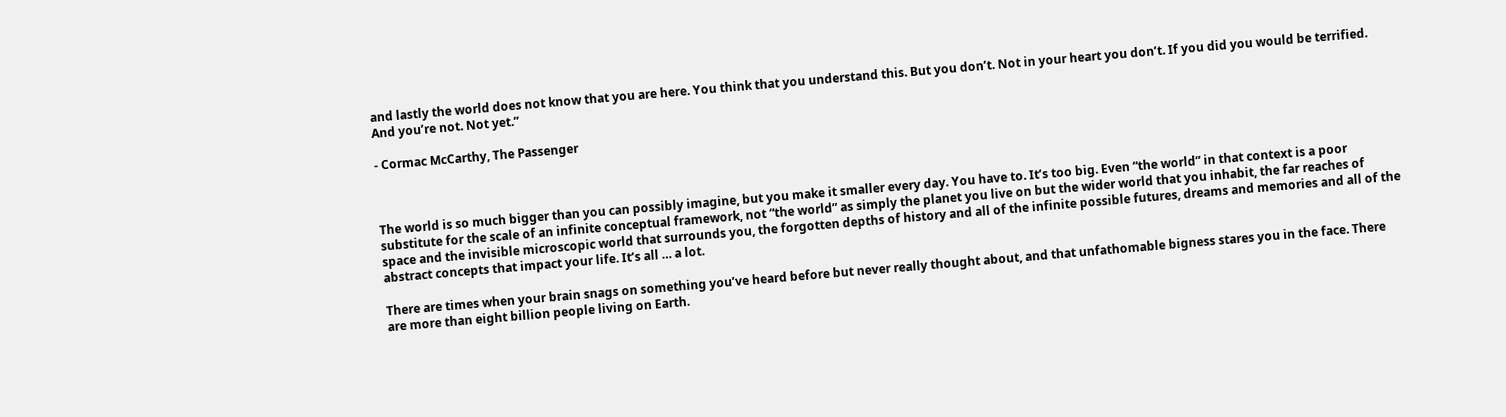and lastly the world does not know that you are here. You think that you understand this. But you don’t. Not in your heart you don’t. If you did you would be terrified. And you’re not. Not yet.”

- Cormac McCarthy, The Passenger



The world is so much bigger than you can possibly imagine, but you make it smaller every day. You have to. It’s too big. Even “the world” in that context is a poor substitute for the scale of an infinite conceptual framework, not “the world” as simply the planet you live on but the wider world that you inhabit, the far reaches of space and the invisible microscopic world that surrounds you, the forgotten depths of history and all of the infinite possible futures, dreams and memories and all of the abstract concepts that impact your life. It’s all … a lot.

There are times when your brain snags on something you’ve heard before but never really thought about, and that unfathomable bigness stares you in the face. There are more than eight billion people living on Earth.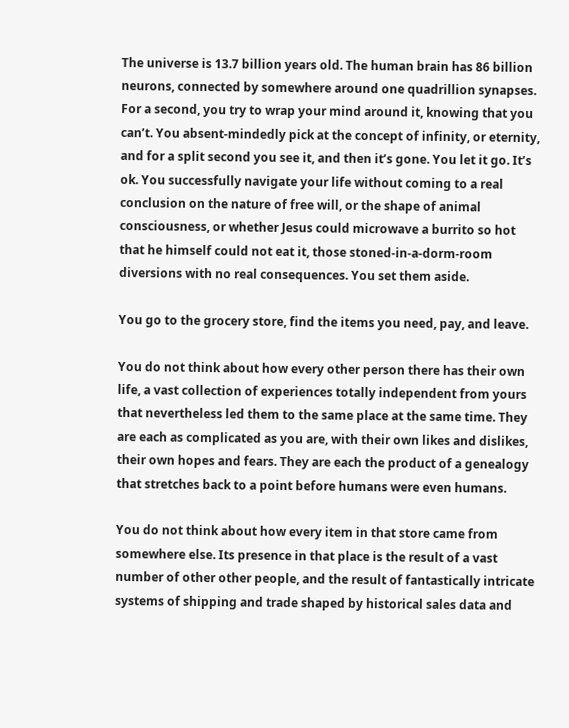The universe is 13.7 billion years old. The human brain has 86 billion neurons, connected by somewhere around one quadrillion synapses. For a second, you try to wrap your mind around it, knowing that you can’t. You absent-mindedly pick at the concept of infinity, or eternity, and for a split second you see it, and then it’s gone. You let it go. It’s ok. You successfully navigate your life without coming to a real conclusion on the nature of free will, or the shape of animal consciousness, or whether Jesus could microwave a burrito so hot that he himself could not eat it, those stoned-in-a-dorm-room diversions with no real consequences. You set them aside.

You go to the grocery store, find the items you need, pay, and leave.

You do not think about how every other person there has their own life, a vast collection of experiences totally independent from yours that nevertheless led them to the same place at the same time. They are each as complicated as you are, with their own likes and dislikes, their own hopes and fears. They are each the product of a genealogy that stretches back to a point before humans were even humans.

You do not think about how every item in that store came from somewhere else. Its presence in that place is the result of a vast number of other other people, and the result of fantastically intricate systems of shipping and trade shaped by historical sales data and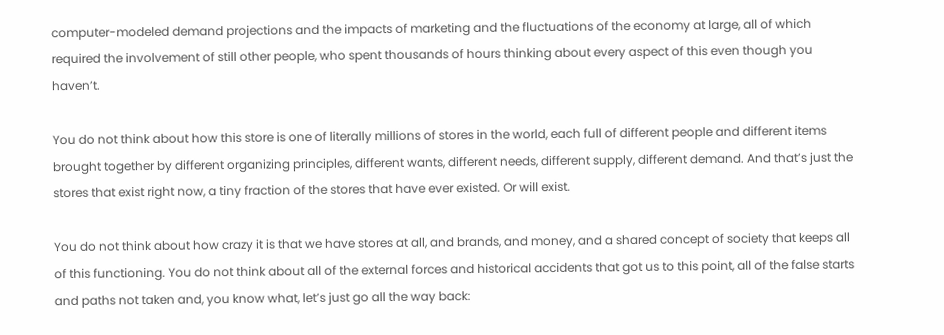computer-modeled demand projections and the impacts of marketing and the fluctuations of the economy at large, all of which required the involvement of still other people, who spent thousands of hours thinking about every aspect of this even though you haven’t.

You do not think about how this store is one of literally millions of stores in the world, each full of different people and different items brought together by different organizing principles, different wants, different needs, different supply, different demand. And that’s just the stores that exist right now, a tiny fraction of the stores that have ever existed. Or will exist.

You do not think about how crazy it is that we have stores at all, and brands, and money, and a shared concept of society that keeps all of this functioning. You do not think about all of the external forces and historical accidents that got us to this point, all of the false starts and paths not taken and, you know what, let’s just go all the way back: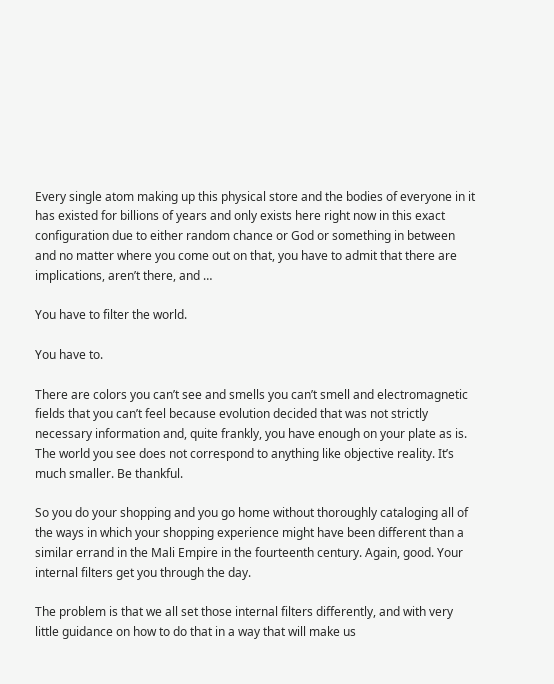Every single atom making up this physical store and the bodies of everyone in it has existed for billions of years and only exists here right now in this exact configuration due to either random chance or God or something in between and no matter where you come out on that, you have to admit that there are implications, aren’t there, and …

You have to filter the world.

You have to.

There are colors you can’t see and smells you can’t smell and electromagnetic fields that you can’t feel because evolution decided that was not strictly necessary information and, quite frankly, you have enough on your plate as is. The world you see does not correspond to anything like objective reality. It’s much smaller. Be thankful.

So you do your shopping and you go home without thoroughly cataloging all of the ways in which your shopping experience might have been different than a similar errand in the Mali Empire in the fourteenth century. Again, good. Your internal filters get you through the day.

The problem is that we all set those internal filters differently, and with very little guidance on how to do that in a way that will make us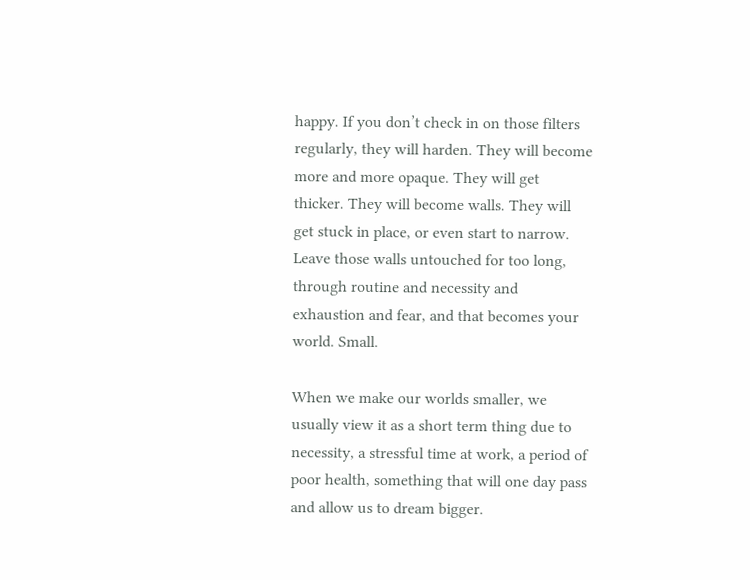happy. If you don’t check in on those filters regularly, they will harden. They will become more and more opaque. They will get thicker. They will become walls. They will get stuck in place, or even start to narrow. Leave those walls untouched for too long, through routine and necessity and exhaustion and fear, and that becomes your world. Small.

When we make our worlds smaller, we usually view it as a short term thing due to necessity, a stressful time at work, a period of poor health, something that will one day pass and allow us to dream bigger.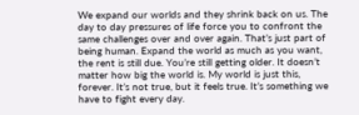We expand our worlds and they shrink back on us. The day to day pressures of life force you to confront the same challenges over and over again. That’s just part of being human. Expand the world as much as you want, the rent is still due. You’re still getting older. It doesn’t matter how big the world is. My world is just this, forever. It’s not true, but it feels true. It’s something we have to fight every day.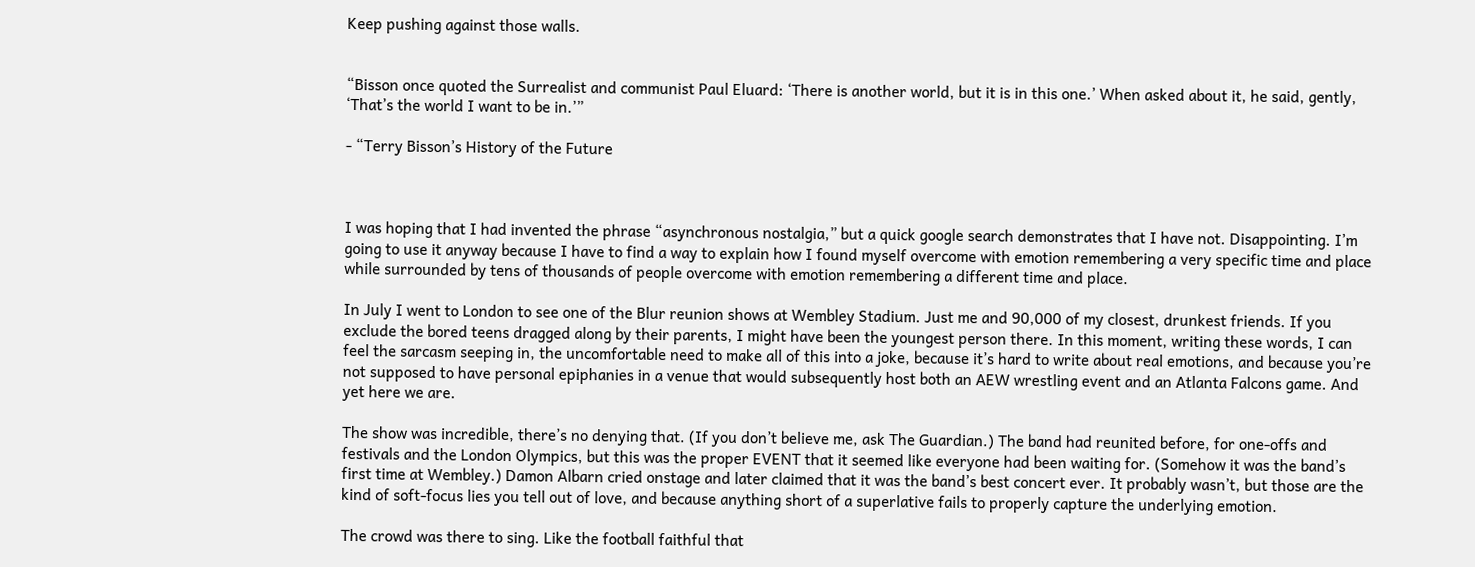Keep pushing against those walls.


“Bisson once quoted the Surrealist and communist Paul Eluard: ‘There is another world, but it is in this one.’ When asked about it, he said, gently, ‘That’s the world I want to be in.’”

- “Terry Bisson’s History of the Future



I was hoping that I had invented the phrase “asynchronous nostalgia,” but a quick google search demonstrates that I have not. Disappointing. I’m going to use it anyway because I have to find a way to explain how I found myself overcome with emotion remembering a very specific time and place while surrounded by tens of thousands of people overcome with emotion remembering a different time and place.

In July I went to London to see one of the Blur reunion shows at Wembley Stadium. Just me and 90,000 of my closest, drunkest friends. If you exclude the bored teens dragged along by their parents, I might have been the youngest person there. In this moment, writing these words, I can feel the sarcasm seeping in, the uncomfortable need to make all of this into a joke, because it’s hard to write about real emotions, and because you’re not supposed to have personal epiphanies in a venue that would subsequently host both an AEW wrestling event and an Atlanta Falcons game. And yet here we are.

The show was incredible, there’s no denying that. (If you don’t believe me, ask The Guardian.) The band had reunited before, for one-offs and festivals and the London Olympics, but this was the proper EVENT that it seemed like everyone had been waiting for. (Somehow it was the band’s first time at Wembley.) Damon Albarn cried onstage and later claimed that it was the band’s best concert ever. It probably wasn’t, but those are the kind of soft-focus lies you tell out of love, and because anything short of a superlative fails to properly capture the underlying emotion.

The crowd was there to sing. Like the football faithful that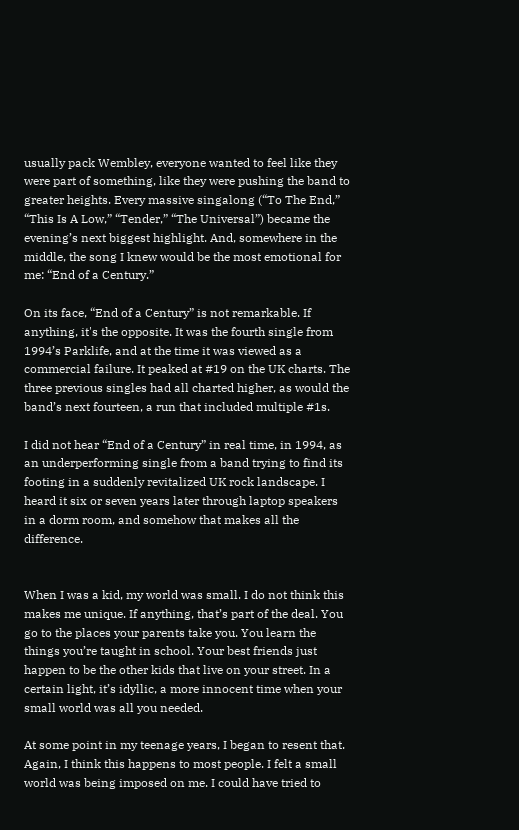usually pack Wembley, everyone wanted to feel like they were part of something, like they were pushing the band to greater heights. Every massive singalong (“To The End,” “This Is A Low,” “Tender,” “The Universal”) became the evening’s next biggest highlight. And, somewhere in the middle, the song I knew would be the most emotional for me: “End of a Century.”

On its face, “End of a Century” is not remarkable. If anything, it's the opposite. It was the fourth single from 1994’s Parklife, and at the time it was viewed as a commercial failure. It peaked at #19 on the UK charts. The three previous singles had all charted higher, as would the band’s next fourteen, a run that included multiple #1s.

I did not hear “End of a Century” in real time, in 1994, as an underperforming single from a band trying to find its footing in a suddenly revitalized UK rock landscape. I heard it six or seven years later through laptop speakers in a dorm room, and somehow that makes all the difference.


When I was a kid, my world was small. I do not think this makes me unique. If anything, that’s part of the deal. You go to the places your parents take you. You learn the things you’re taught in school. Your best friends just happen to be the other kids that live on your street. In a certain light, it’s idyllic, a more innocent time when your small world was all you needed.

At some point in my teenage years, I began to resent that. Again, I think this happens to most people. I felt a small world was being imposed on me. I could have tried to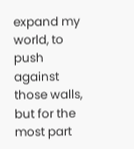expand my world, to push against those walls, but for the most part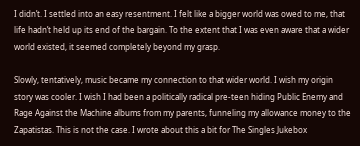I didn’t. I settled into an easy resentment. I felt like a bigger world was owed to me, that life hadn’t held up its end of the bargain. To the extent that I was even aware that a wider world existed, it seemed completely beyond my grasp.

Slowly, tentatively, music became my connection to that wider world. I wish my origin story was cooler. I wish I had been a politically radical pre-teen hiding Public Enemy and Rage Against the Machine albums from my parents, funneling my allowance money to the Zapatistas. This is not the case. I wrote about this a bit for The Singles Jukebox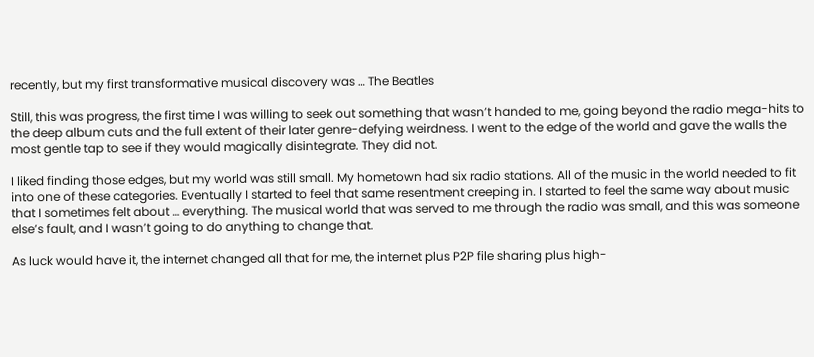recently, but my first transformative musical discovery was … The Beatles

Still, this was progress, the first time I was willing to seek out something that wasn’t handed to me, going beyond the radio mega-hits to the deep album cuts and the full extent of their later genre-defying weirdness. I went to the edge of the world and gave the walls the most gentle tap to see if they would magically disintegrate. They did not.

I liked finding those edges, but my world was still small. My hometown had six radio stations. All of the music in the world needed to fit into one of these categories. Eventually I started to feel that same resentment creeping in. I started to feel the same way about music that I sometimes felt about … everything. The musical world that was served to me through the radio was small, and this was someone else’s fault, and I wasn’t going to do anything to change that.

As luck would have it, the internet changed all that for me, the internet plus P2P file sharing plus high-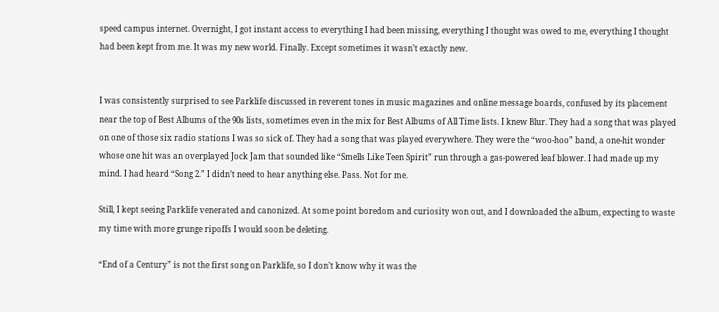speed campus internet. Overnight, I got instant access to everything I had been missing, everything I thought was owed to me, everything I thought had been kept from me. It was my new world. Finally. Except sometimes it wasn’t exactly new.


I was consistently surprised to see Parklife discussed in reverent tones in music magazines and online message boards, confused by its placement near the top of Best Albums of the 90s lists, sometimes even in the mix for Best Albums of All Time lists. I knew Blur. They had a song that was played on one of those six radio stations I was so sick of. They had a song that was played everywhere. They were the “woo-hoo” band, a one-hit wonder whose one hit was an overplayed Jock Jam that sounded like “Smells Like Teen Spirit” run through a gas-powered leaf blower. I had made up my mind. I had heard “Song 2.” I didn’t need to hear anything else. Pass. Not for me.

Still, I kept seeing Parklife venerated and canonized. At some point boredom and curiosity won out, and I downloaded the album, expecting to waste my time with more grunge ripoffs I would soon be deleting.

“End of a Century” is not the first song on Parklife, so I don’t know why it was the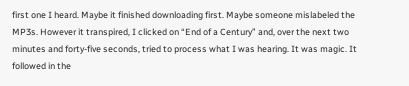first one I heard. Maybe it finished downloading first. Maybe someone mislabeled the MP3s. However it transpired, I clicked on “End of a Century” and, over the next two minutes and forty-five seconds, tried to process what I was hearing. It was magic. It followed in the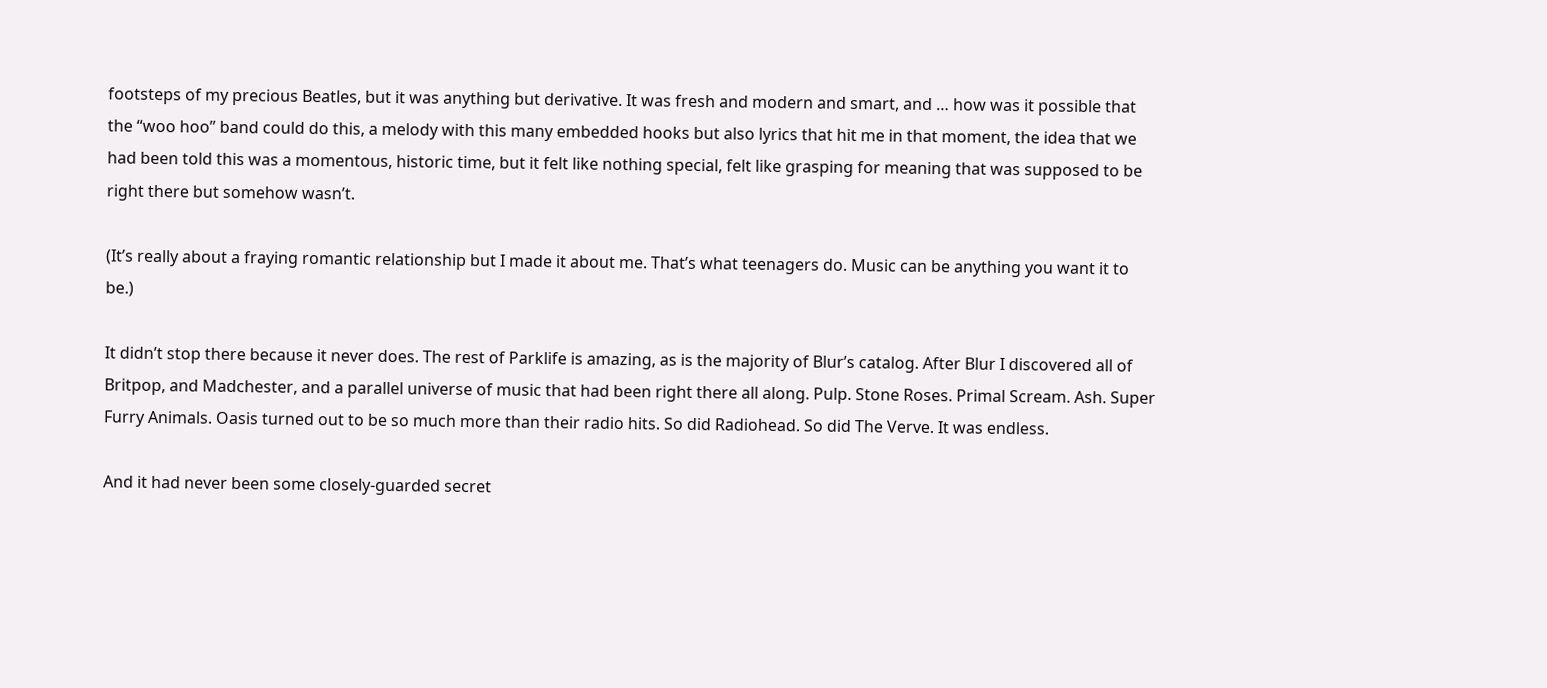footsteps of my precious Beatles, but it was anything but derivative. It was fresh and modern and smart, and … how was it possible that the “woo hoo” band could do this, a melody with this many embedded hooks but also lyrics that hit me in that moment, the idea that we had been told this was a momentous, historic time, but it felt like nothing special, felt like grasping for meaning that was supposed to be right there but somehow wasn’t.

(It’s really about a fraying romantic relationship but I made it about me. That’s what teenagers do. Music can be anything you want it to be.)

It didn’t stop there because it never does. The rest of Parklife is amazing, as is the majority of Blur’s catalog. After Blur I discovered all of Britpop, and Madchester, and a parallel universe of music that had been right there all along. Pulp. Stone Roses. Primal Scream. Ash. Super Furry Animals. Oasis turned out to be so much more than their radio hits. So did Radiohead. So did The Verve. It was endless.

And it had never been some closely-guarded secret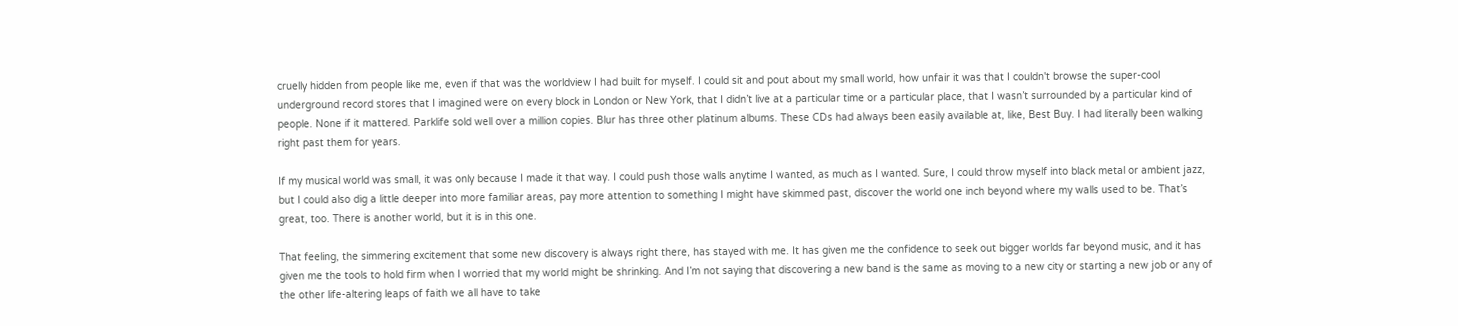cruelly hidden from people like me, even if that was the worldview I had built for myself. I could sit and pout about my small world, how unfair it was that I couldn't browse the super-cool underground record stores that I imagined were on every block in London or New York, that I didn’t live at a particular time or a particular place, that I wasn’t surrounded by a particular kind of people. None if it mattered. Parklife sold well over a million copies. Blur has three other platinum albums. These CDs had always been easily available at, like, Best Buy. I had literally been walking right past them for years.

If my musical world was small, it was only because I made it that way. I could push those walls anytime I wanted, as much as I wanted. Sure, I could throw myself into black metal or ambient jazz, but I could also dig a little deeper into more familiar areas, pay more attention to something I might have skimmed past, discover the world one inch beyond where my walls used to be. That’s great, too. There is another world, but it is in this one.

That feeling, the simmering excitement that some new discovery is always right there, has stayed with me. It has given me the confidence to seek out bigger worlds far beyond music, and it has given me the tools to hold firm when I worried that my world might be shrinking. And I’m not saying that discovering a new band is the same as moving to a new city or starting a new job or any of the other life-altering leaps of faith we all have to take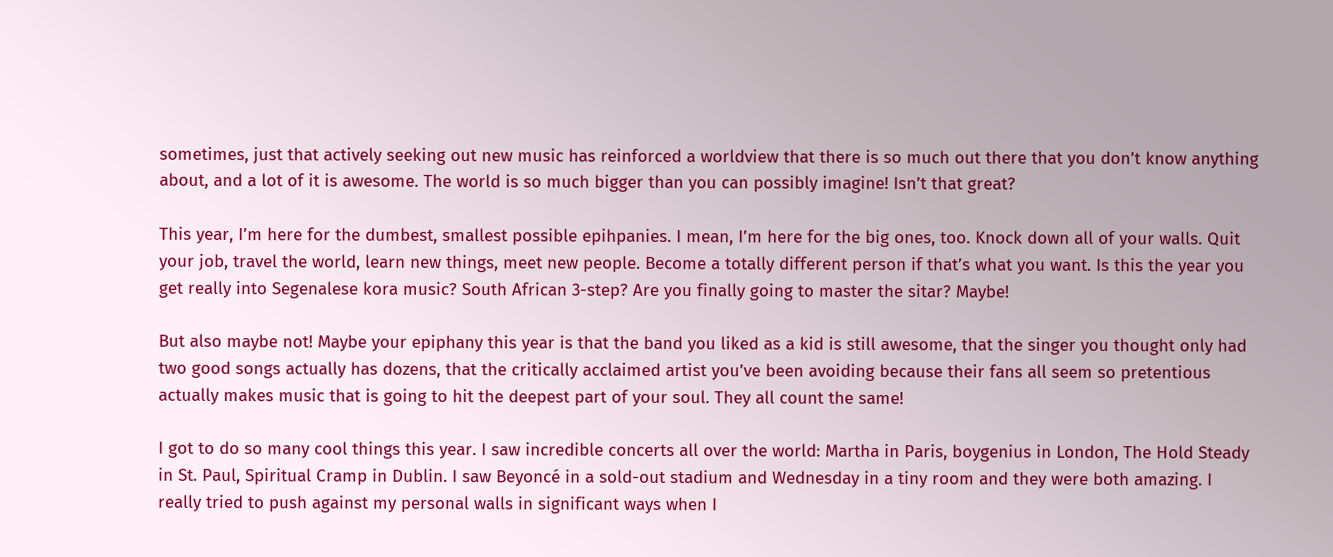sometimes, just that actively seeking out new music has reinforced a worldview that there is so much out there that you don’t know anything about, and a lot of it is awesome. The world is so much bigger than you can possibly imagine! Isn’t that great?

This year, I’m here for the dumbest, smallest possible epihpanies. I mean, I’m here for the big ones, too. Knock down all of your walls. Quit your job, travel the world, learn new things, meet new people. Become a totally different person if that’s what you want. Is this the year you get really into Segenalese kora music? South African 3-step? Are you finally going to master the sitar? Maybe!

But also maybe not! Maybe your epiphany this year is that the band you liked as a kid is still awesome, that the singer you thought only had two good songs actually has dozens, that the critically acclaimed artist you’ve been avoiding because their fans all seem so pretentious actually makes music that is going to hit the deepest part of your soul. They all count the same!

I got to do so many cool things this year. I saw incredible concerts all over the world: Martha in Paris, boygenius in London, The Hold Steady in St. Paul, Spiritual Cramp in Dublin. I saw Beyoncé in a sold-out stadium and Wednesday in a tiny room and they were both amazing. I really tried to push against my personal walls in significant ways when I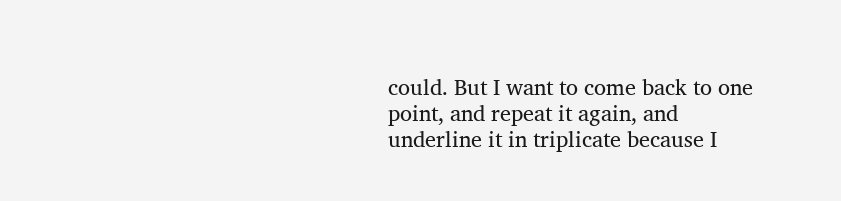could. But I want to come back to one point, and repeat it again, and underline it in triplicate because I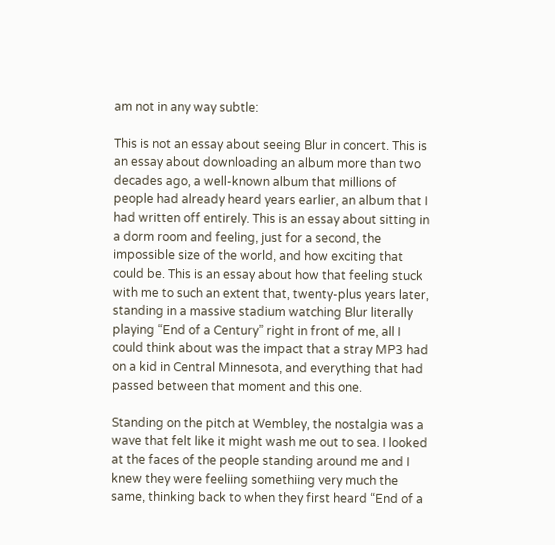am not in any way subtle:

This is not an essay about seeing Blur in concert. This is an essay about downloading an album more than two decades ago, a well-known album that millions of people had already heard years earlier, an album that I had written off entirely. This is an essay about sitting in a dorm room and feeling, just for a second, the impossible size of the world, and how exciting that could be. This is an essay about how that feeling stuck with me to such an extent that, twenty-plus years later, standing in a massive stadium watching Blur literally playing “End of a Century” right in front of me, all I could think about was the impact that a stray MP3 had on a kid in Central Minnesota, and everything that had passed between that moment and this one.

Standing on the pitch at Wembley, the nostalgia was a wave that felt like it might wash me out to sea. I looked at the faces of the people standing around me and I knew they were feeliing somethiing very much the same, thinking back to when they first heard “End of a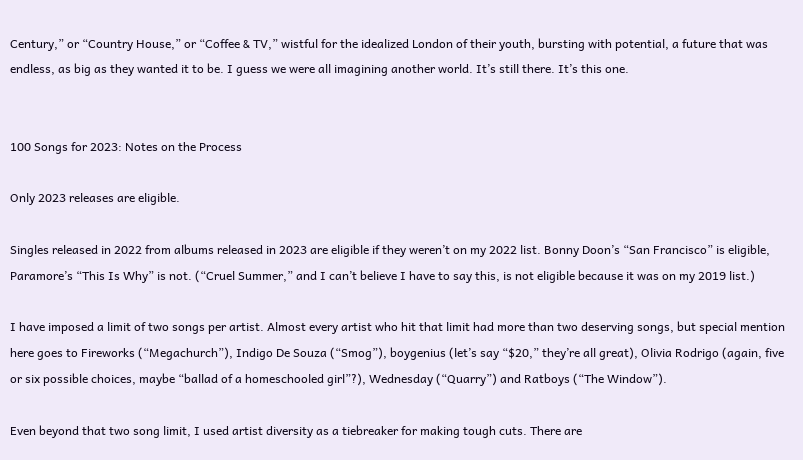Century,” or “Country House,” or “Coffee & TV,” wistful for the idealized London of their youth, bursting with potential, a future that was endless, as big as they wanted it to be. I guess we were all imagining another world. It’s still there. It’s this one.


100 Songs for 2023: Notes on the Process

Only 2023 releases are eligible.

Singles released in 2022 from albums released in 2023 are eligible if they weren’t on my 2022 list. Bonny Doon’s “San Francisco” is eligible, Paramore’s “This Is Why” is not. (“Cruel Summer,” and I can’t believe I have to say this, is not eligible because it was on my 2019 list.)

I have imposed a limit of two songs per artist. Almost every artist who hit that limit had more than two deserving songs, but special mention here goes to Fireworks (“Megachurch”), Indigo De Souza (“Smog”), boygenius (let’s say “$20,” they’re all great), Olivia Rodrigo (again, five or six possible choices, maybe “ballad of a homeschooled girl”?), Wednesday (“Quarry”) and Ratboys (“The Window”).

Even beyond that two song limit, I used artist diversity as a tiebreaker for making tough cuts. There are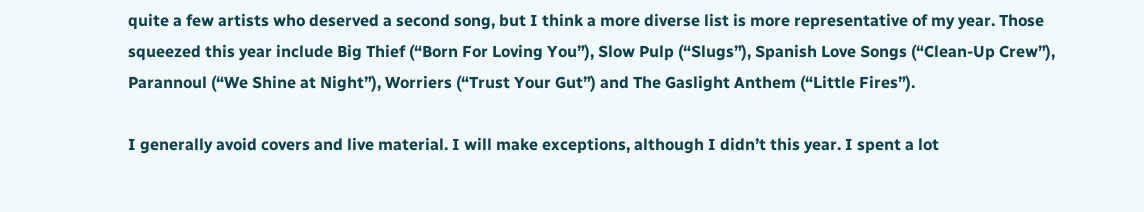quite a few artists who deserved a second song, but I think a more diverse list is more representative of my year. Those squeezed this year include Big Thief (“Born For Loving You”), Slow Pulp (“Slugs”), Spanish Love Songs (“Clean-Up Crew”), Parannoul (“We Shine at Night”), Worriers (“Trust Your Gut”) and The Gaslight Anthem (“Little Fires”).

I generally avoid covers and live material. I will make exceptions, although I didn’t this year. I spent a lot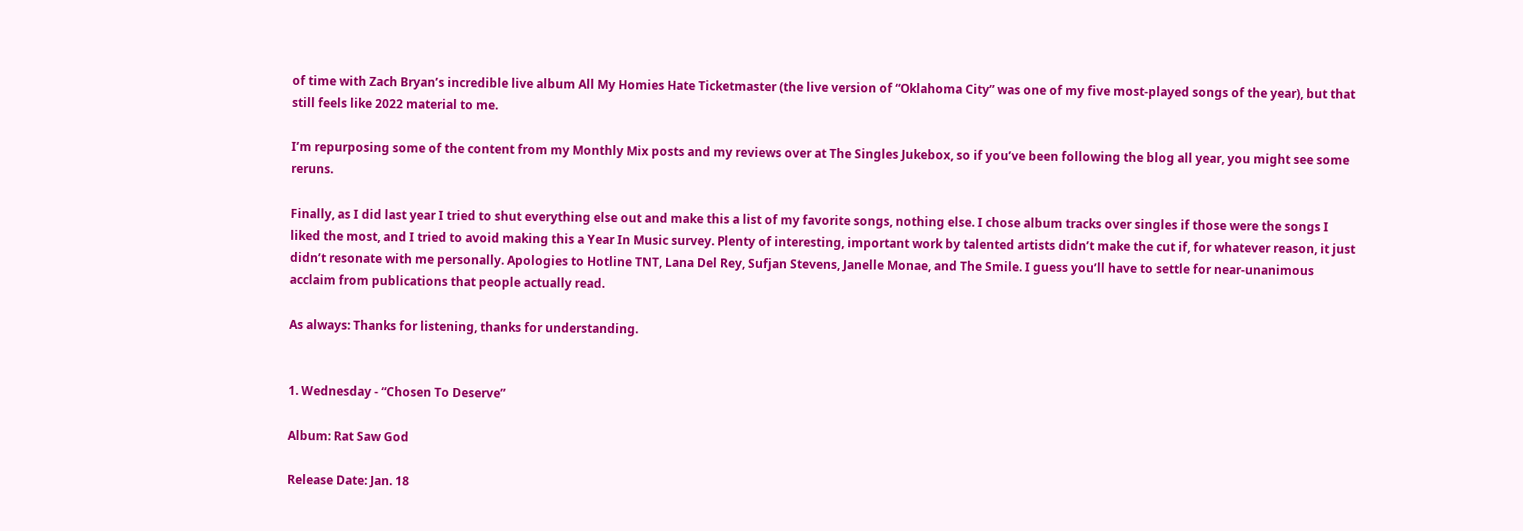of time with Zach Bryan’s incredible live album All My Homies Hate Ticketmaster (the live version of “Oklahoma City” was one of my five most-played songs of the year), but that still feels like 2022 material to me.

I’m repurposing some of the content from my Monthly Mix posts and my reviews over at The Singles Jukebox, so if you’ve been following the blog all year, you might see some reruns.

Finally, as I did last year I tried to shut everything else out and make this a list of my favorite songs, nothing else. I chose album tracks over singles if those were the songs I liked the most, and I tried to avoid making this a Year In Music survey. Plenty of interesting, important work by talented artists didn’t make the cut if, for whatever reason, it just didn’t resonate with me personally. Apologies to Hotline TNT, Lana Del Rey, Sufjan Stevens, Janelle Monae, and The Smile. I guess you’ll have to settle for near-unanimous acclaim from publications that people actually read.

As always: Thanks for listening, thanks for understanding.


1. Wednesday - “Chosen To Deserve”

Album: Rat Saw God

Release Date: Jan. 18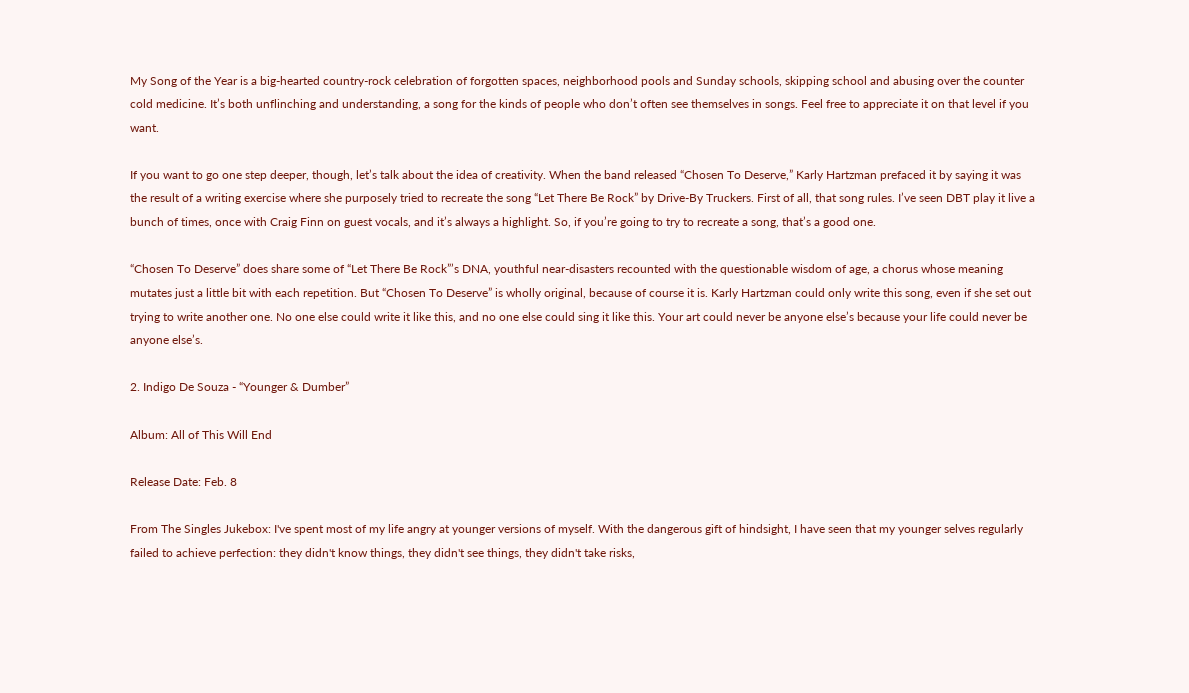My Song of the Year is a big-hearted country-rock celebration of forgotten spaces, neighborhood pools and Sunday schools, skipping school and abusing over the counter cold medicine. It’s both unflinching and understanding, a song for the kinds of people who don’t often see themselves in songs. Feel free to appreciate it on that level if you want.

If you want to go one step deeper, though, let’s talk about the idea of creativity. When the band released “Chosen To Deserve,” Karly Hartzman prefaced it by saying it was the result of a writing exercise where she purposely tried to recreate the song “Let There Be Rock” by Drive-By Truckers. First of all, that song rules. I’ve seen DBT play it live a bunch of times, once with Craig Finn on guest vocals, and it’s always a highlight. So, if you’re going to try to recreate a song, that’s a good one.

“Chosen To Deserve” does share some of “Let There Be Rock”’s DNA, youthful near-disasters recounted with the questionable wisdom of age, a chorus whose meaning mutates just a little bit with each repetition. But “Chosen To Deserve” is wholly original, because of course it is. Karly Hartzman could only write this song, even if she set out trying to write another one. No one else could write it like this, and no one else could sing it like this. Your art could never be anyone else’s because your life could never be anyone else’s.

2. Indigo De Souza - “Younger & Dumber”

Album: All of This Will End

Release Date: Feb. 8

From The Singles Jukebox: I've spent most of my life angry at younger versions of myself. With the dangerous gift of hindsight, I have seen that my younger selves regularly failed to achieve perfection: they didn't know things, they didn't see things, they didn't take risks,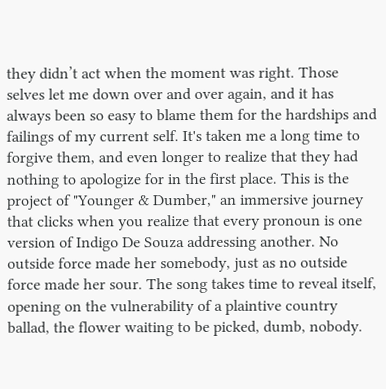they didn’t act when the moment was right. Those selves let me down over and over again, and it has always been so easy to blame them for the hardships and failings of my current self. It's taken me a long time to forgive them, and even longer to realize that they had nothing to apologize for in the first place. This is the project of "Younger & Dumber," an immersive journey that clicks when you realize that every pronoun is one version of Indigo De Souza addressing another. No outside force made her somebody, just as no outside force made her sour. The song takes time to reveal itself, opening on the vulnerability of a plaintive country ballad, the flower waiting to be picked, dumb, nobody.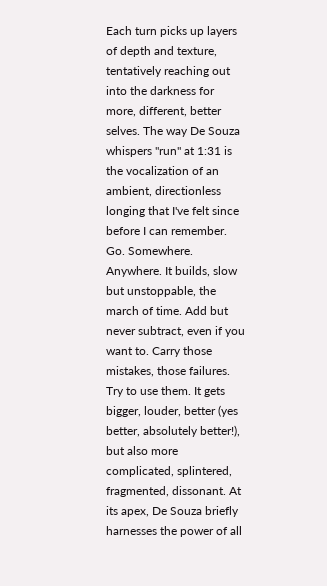Each turn picks up layers of depth and texture, tentatively reaching out into the darkness for more, different, better selves. The way De Souza whispers "run" at 1:31 is the vocalization of an ambient, directionless longing that I've felt since before I can remember. Go. Somewhere. Anywhere. It builds, slow but unstoppable, the march of time. Add but never subtract, even if you want to. Carry those mistakes, those failures. Try to use them. It gets bigger, louder, better (yes better, absolutely better!), but also more complicated, splintered, fragmented, dissonant. At its apex, De Souza briefly harnesses the power of all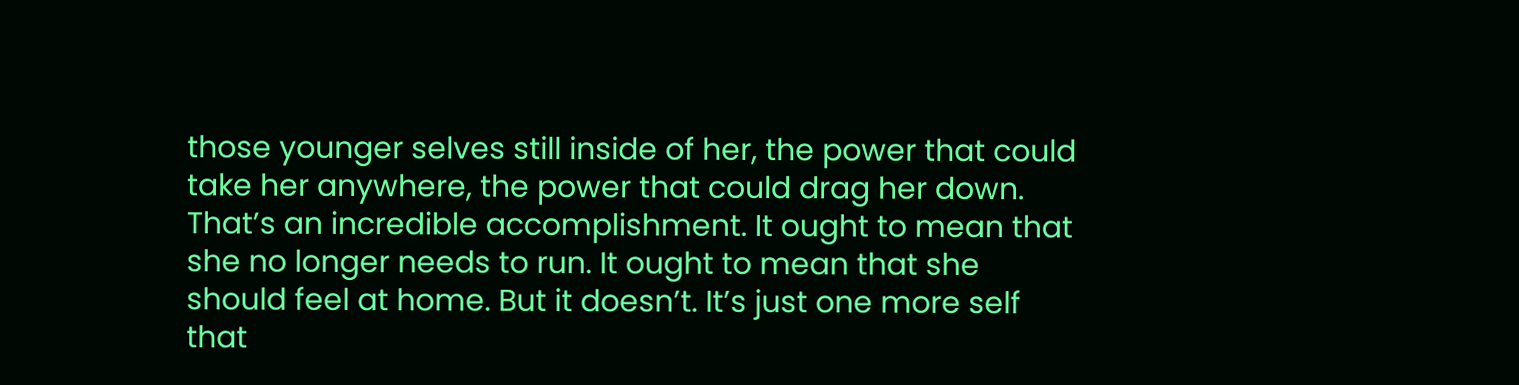those younger selves still inside of her, the power that could take her anywhere, the power that could drag her down. That’s an incredible accomplishment. It ought to mean that she no longer needs to run. It ought to mean that she should feel at home. But it doesn’t. It’s just one more self that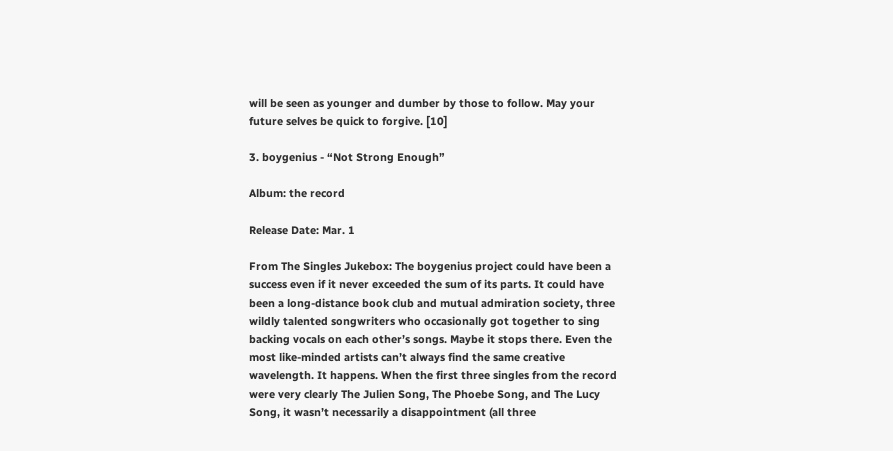will be seen as younger and dumber by those to follow. May your future selves be quick to forgive. [10]

3. boygenius - “Not Strong Enough”

Album: the record

Release Date: Mar. 1

From The Singles Jukebox: The boygenius project could have been a success even if it never exceeded the sum of its parts. It could have been a long-distance book club and mutual admiration society, three wildly talented songwriters who occasionally got together to sing backing vocals on each other’s songs. Maybe it stops there. Even the most like-minded artists can’t always find the same creative wavelength. It happens. When the first three singles from the record were very clearly The Julien Song, The Phoebe Song, and The Lucy Song, it wasn’t necessarily a disappointment (all three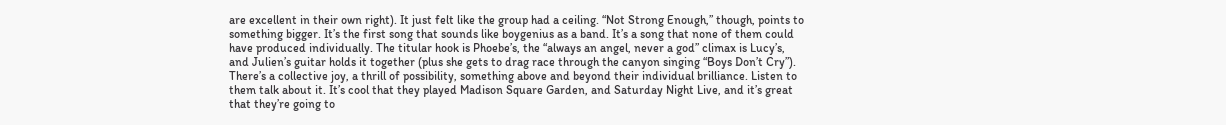are excellent in their own right). It just felt like the group had a ceiling. “Not Strong Enough,” though, points to something bigger. It’s the first song that sounds like boygenius as a band. It’s a song that none of them could have produced individually. The titular hook is Phoebe’s, the “always an angel, never a god” climax is Lucy’s, and Julien’s guitar holds it together (plus she gets to drag race through the canyon singing “Boys Don’t Cry”). There’s a collective joy, a thrill of possibility, something above and beyond their individual brilliance. Listen to them talk about it. It’s cool that they played Madison Square Garden, and Saturday Night Live, and it’s great that they’re going to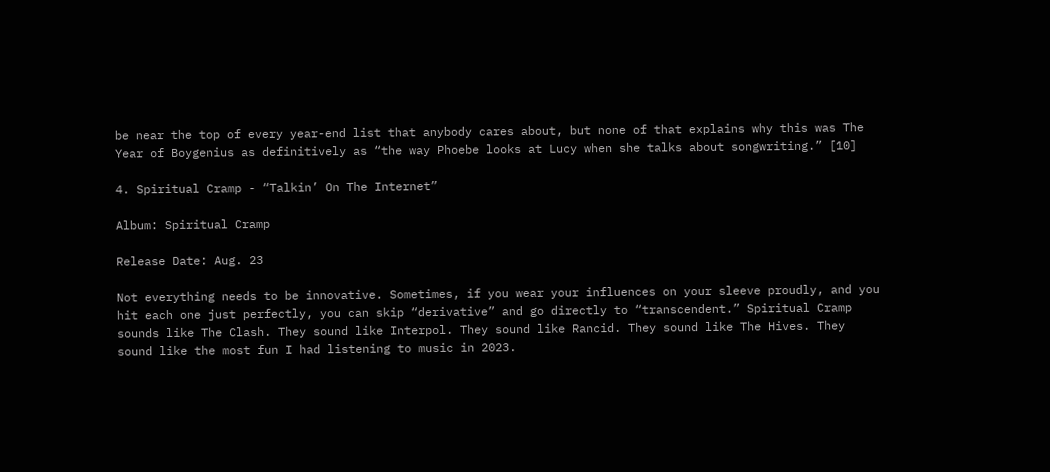be near the top of every year-end list that anybody cares about, but none of that explains why this was The Year of Boygenius as definitively as “the way Phoebe looks at Lucy when she talks about songwriting.” [10]

4. Spiritual Cramp - “Talkin’ On The Internet”

Album: Spiritual Cramp

Release Date: Aug. 23

Not everything needs to be innovative. Sometimes, if you wear your influences on your sleeve proudly, and you hit each one just perfectly, you can skip “derivative” and go directly to “transcendent.” Spiritual Cramp sounds like The Clash. They sound like Interpol. They sound like Rancid. They sound like The Hives. They sound like the most fun I had listening to music in 2023.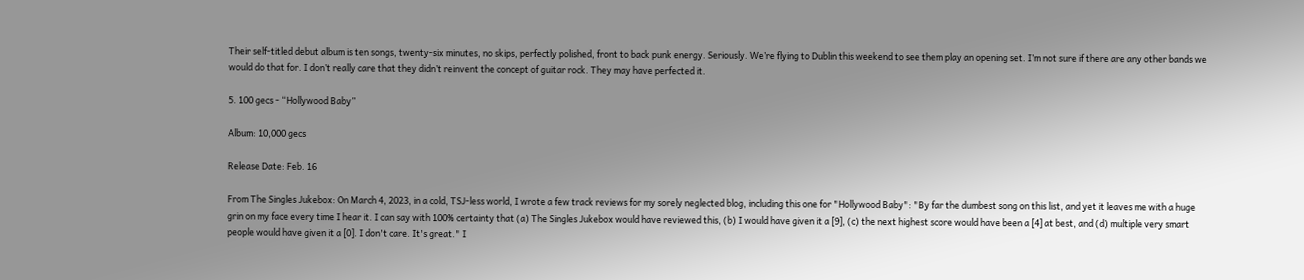Their self-titled debut album is ten songs, twenty-six minutes, no skips, perfectly polished, front to back punk energy. Seriously. We’re flying to Dublin this weekend to see them play an opening set. I’m not sure if there are any other bands we would do that for. I don’t really care that they didn’t reinvent the concept of guitar rock. They may have perfected it.

5. 100 gecs - “Hollywood Baby”

Album: 10,000 gecs

Release Date: Feb. 16

From The Singles Jukebox: On March 4, 2023, in a cold, TSJ-less world, I wrote a few track reviews for my sorely neglected blog, including this one for "Hollywood Baby": "By far the dumbest song on this list, and yet it leaves me with a huge grin on my face every time I hear it. I can say with 100% certainty that (a) The Singles Jukebox would have reviewed this, (b) I would have given it a [9], (c) the next highest score would have been a [4] at best, and (d) multiple very smart people would have given it a [0]. I don't care. It's great." I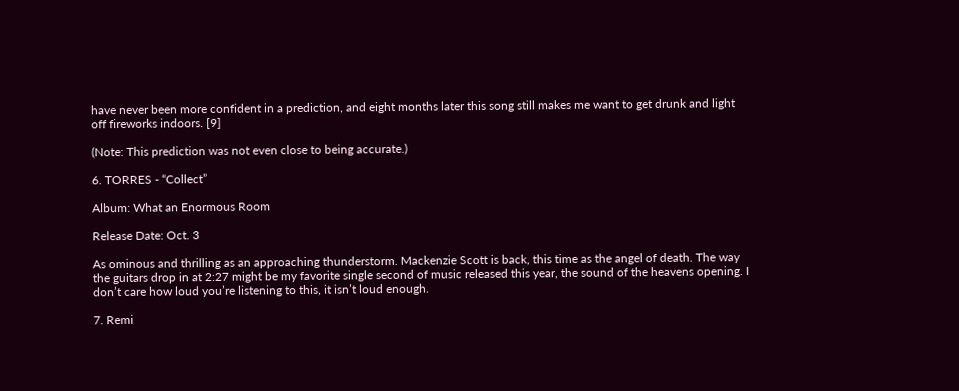have never been more confident in a prediction, and eight months later this song still makes me want to get drunk and light off fireworks indoors. [9]

(Note: This prediction was not even close to being accurate.)

6. TORRES - “Collect”

Album: What an Enormous Room

Release Date: Oct. 3

As ominous and thrilling as an approaching thunderstorm. Mackenzie Scott is back, this time as the angel of death. The way the guitars drop in at 2:27 might be my favorite single second of music released this year, the sound of the heavens opening. I don’t care how loud you’re listening to this, it isn’t loud enough.

7. Remi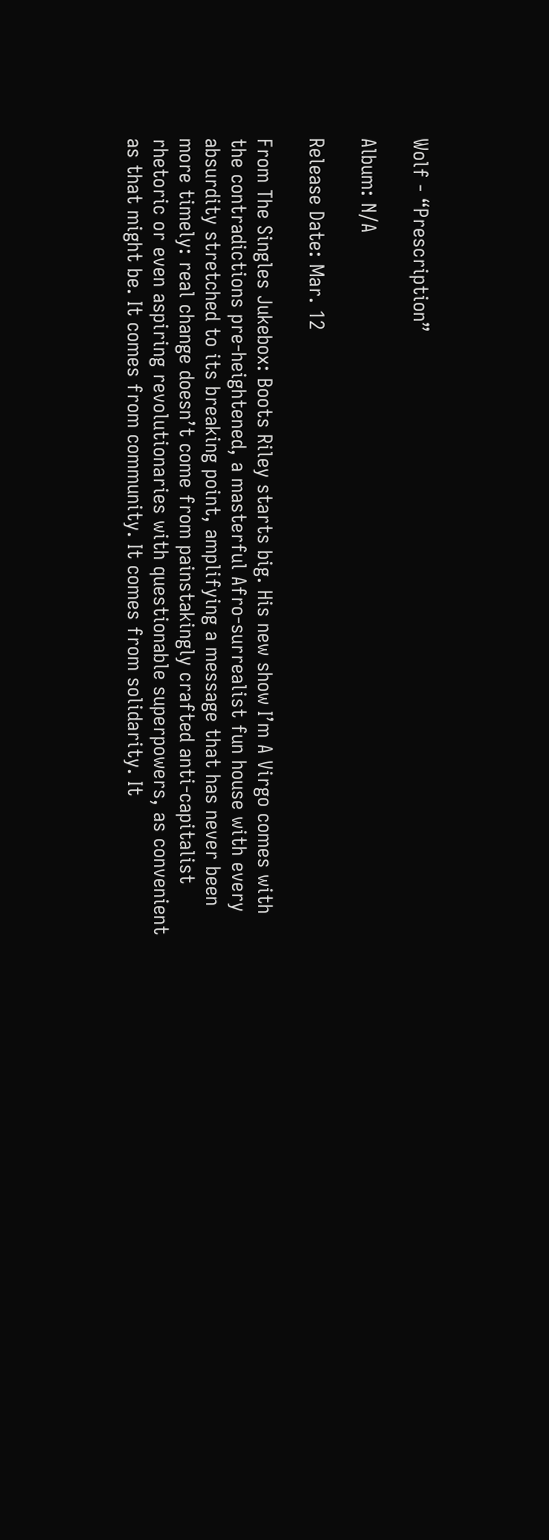Wolf - “Prescription”

Album: N/A

Release Date: Mar. 12

From The Singles Jukebox: Boots Riley starts big. His new show I’m A Virgo comes with the contradictions pre-heightened, a masterful Afro-surrealist fun house with every absurdity stretched to its breaking point, amplifying a message that has never been more timely: real change doesn’t come from painstakingly crafted anti-capitalist rhetoric or even aspiring revolutionaries with questionable superpowers, as convenient as that might be. It comes from community. It comes from solidarity. It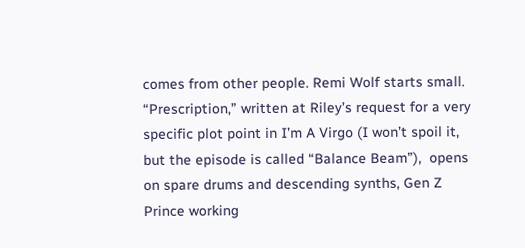comes from other people. Remi Wolf starts small. “Prescription,” written at Riley’s request for a very specific plot point in I’m A Virgo (I won’t spoil it, but the episode is called “Balance Beam”),  opens on spare drums and descending synths, Gen Z Prince working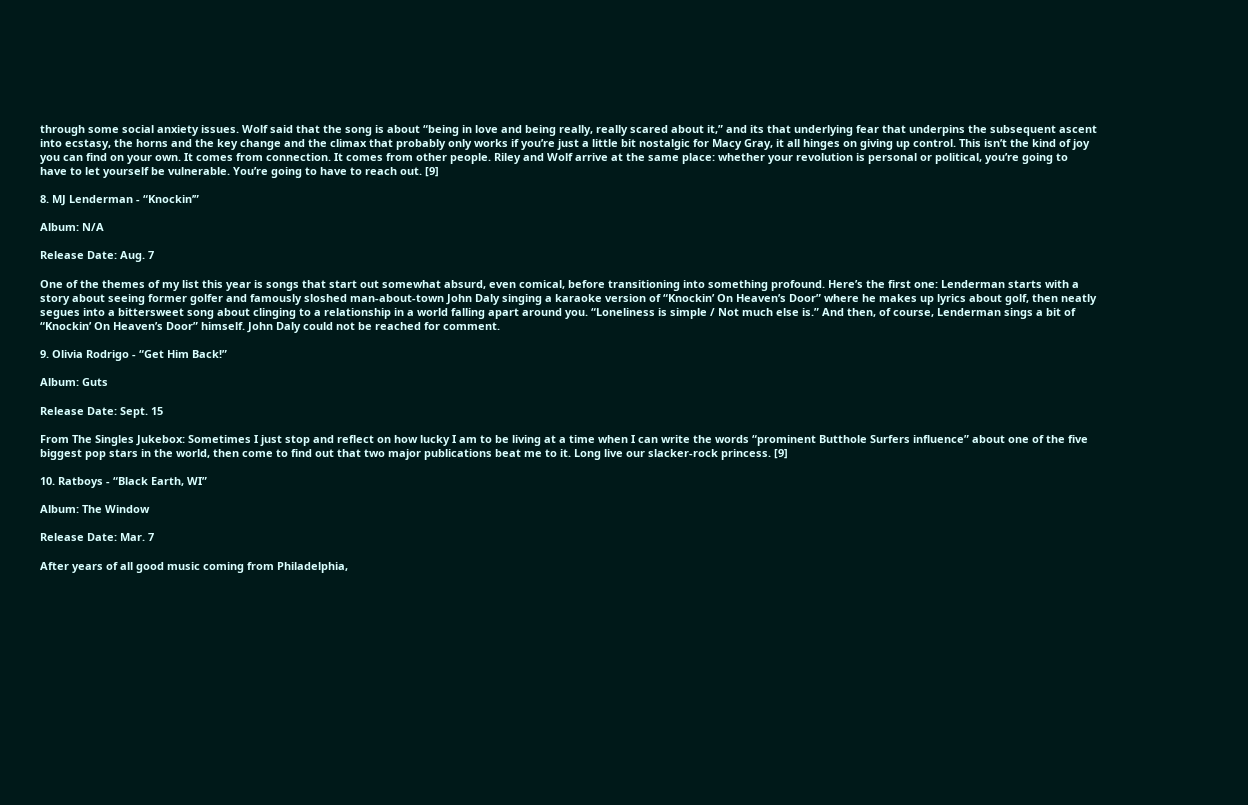through some social anxiety issues. Wolf said that the song is about “being in love and being really, really scared about it,” and its that underlying fear that underpins the subsequent ascent into ecstasy, the horns and the key change and the climax that probably only works if you’re just a little bit nostalgic for Macy Gray, it all hinges on giving up control. This isn’t the kind of joy you can find on your own. It comes from connection. It comes from other people. Riley and Wolf arrive at the same place: whether your revolution is personal or political, you’re going to have to let yourself be vulnerable. You’re going to have to reach out. [9]

8. MJ Lenderman - “Knockin’”

Album: N/A

Release Date: Aug. 7

One of the themes of my list this year is songs that start out somewhat absurd, even comical, before transitioning into something profound. Here’s the first one: Lenderman starts with a story about seeing former golfer and famously sloshed man-about-town John Daly singing a karaoke version of “Knockin’ On Heaven’s Door” where he makes up lyrics about golf, then neatly segues into a bittersweet song about clinging to a relationship in a world falling apart around you. “Loneliness is simple / Not much else is.” And then, of course, Lenderman sings a bit of “Knockin’ On Heaven’s Door” himself. John Daly could not be reached for comment.

9. Olivia Rodrigo - “Get Him Back!”

Album: Guts

Release Date: Sept. 15

From The Singles Jukebox: Sometimes I just stop and reflect on how lucky I am to be living at a time when I can write the words “prominent Butthole Surfers influence” about one of the five biggest pop stars in the world, then come to find out that two major publications beat me to it. Long live our slacker-rock princess. [9]

10. Ratboys - “Black Earth, WI”

Album: The Window

Release Date: Mar. 7

After years of all good music coming from Philadelphia,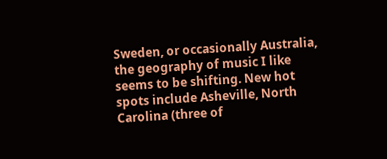Sweden, or occasionally Australia, the geography of music I like seems to be shifting. New hot spots include Asheville, North Carolina (three of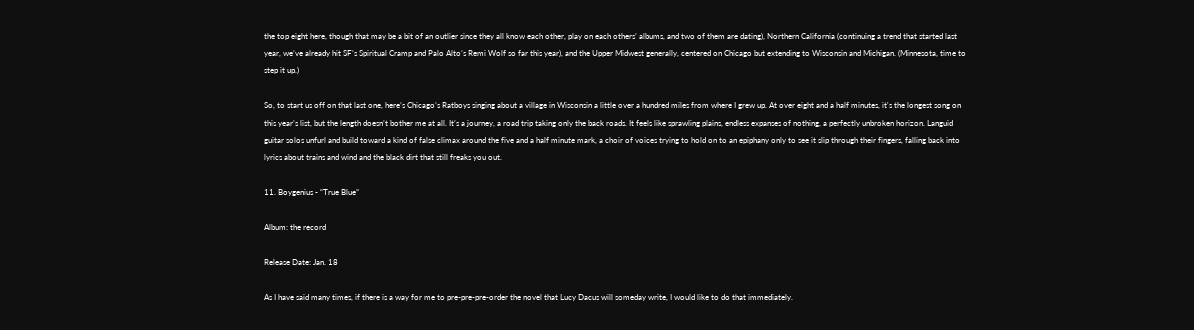the top eight here, though that may be a bit of an outlier since they all know each other, play on each others’ albums, and two of them are dating), Northern California (continuing a trend that started last year, we’ve already hit SF’s Spiritual Cramp and Palo Alto’s Remi Wolf so far this year), and the Upper Midwest generally, centered on Chicago but extending to Wisconsin and Michigan. (Minnesota, time to step it up.)

So, to start us off on that last one, here’s Chicago’s Ratboys singing about a village in Wisconsin a little over a hundred miles from where I grew up. At over eight and a half minutes, it's the longest song on this year’s list, but the length doesn’t bother me at all. It’s a journey, a road trip taking only the back roads. It feels like sprawling plains, endless expanses of nothing, a perfectly unbroken horizon. Languid guitar solos unfurl and build toward a kind of false climax around the five and a half minute mark, a choir of voices trying to hold on to an epiphany only to see it slip through their fingers, falling back into lyrics about trains and wind and the black dirt that still freaks you out.

11. Boygenius - “True Blue”

Album: the record

Release Date: Jan. 18

As I have said many times, if there is a way for me to pre-pre-pre-order the novel that Lucy Dacus will someday write, I would like to do that immediately.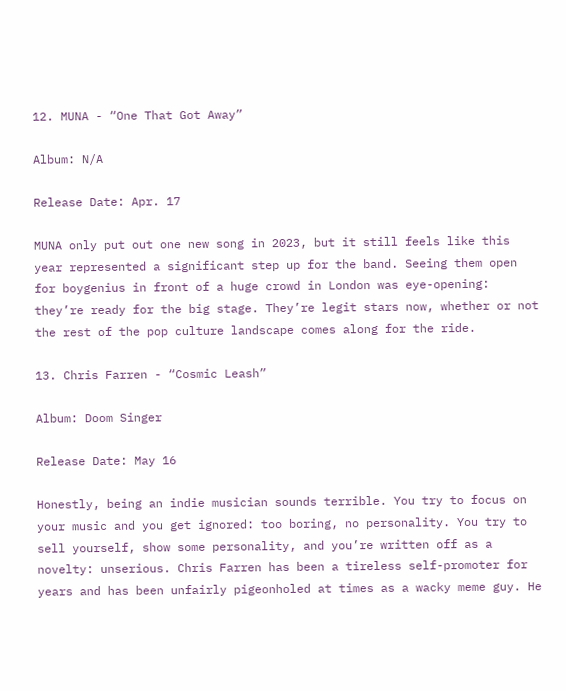12. MUNA - “One That Got Away”

Album: N/A

Release Date: Apr. 17

MUNA only put out one new song in 2023, but it still feels like this year represented a significant step up for the band. Seeing them open for boygenius in front of a huge crowd in London was eye-opening: they’re ready for the big stage. They’re legit stars now, whether or not the rest of the pop culture landscape comes along for the ride.

13. Chris Farren - “Cosmic Leash”

Album: Doom Singer

Release Date: May 16

Honestly, being an indie musician sounds terrible. You try to focus on your music and you get ignored: too boring, no personality. You try to sell yourself, show some personality, and you’re written off as a novelty: unserious. Chris Farren has been a tireless self-promoter for years and has been unfairly pigeonholed at times as a wacky meme guy. He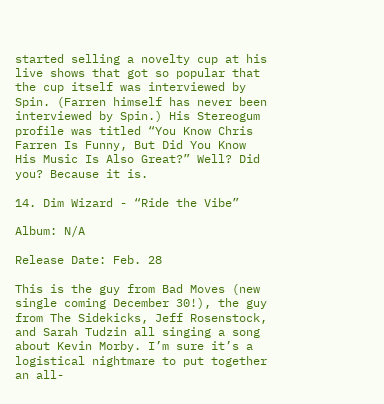started selling a novelty cup at his live shows that got so popular that the cup itself was interviewed by Spin. (Farren himself has never been interviewed by Spin.) His Stereogum profile was titled “You Know Chris Farren Is Funny, But Did You Know His Music Is Also Great?” Well? Did you? Because it is.

14. Dim Wizard - “Ride the Vibe”

Album: N/A

Release Date: Feb. 28

This is the guy from Bad Moves (new single coming December 30!), the guy from The Sidekicks, Jeff Rosenstock, and Sarah Tudzin all singing a song about Kevin Morby. I’m sure it’s a logistical nightmare to put together an all-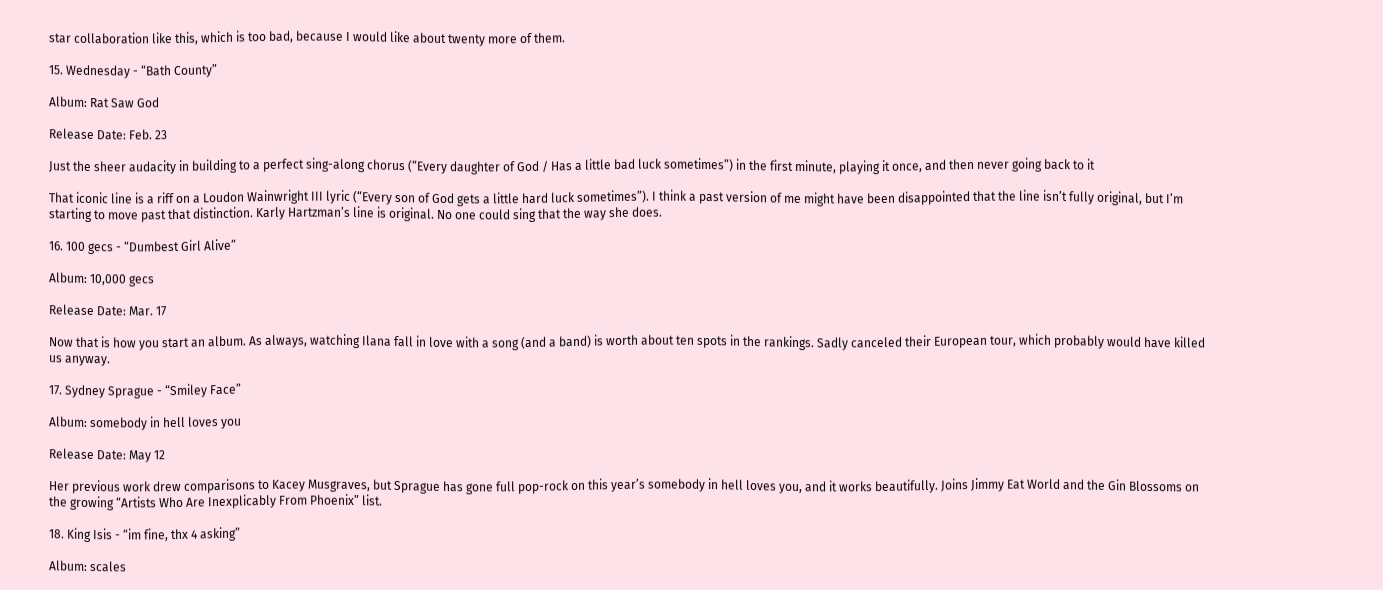star collaboration like this, which is too bad, because I would like about twenty more of them.

15. Wednesday - “Bath County”

Album: Rat Saw God

Release Date: Feb. 23

Just the sheer audacity in building to a perfect sing-along chorus (“Every daughter of God / Has a little bad luck sometimes”) in the first minute, playing it once, and then never going back to it

That iconic line is a riff on a Loudon Wainwright III lyric (“Every son of God gets a little hard luck sometimes”). I think a past version of me might have been disappointed that the line isn’t fully original, but I’m starting to move past that distinction. Karly Hartzman’s line is original. No one could sing that the way she does.

16. 100 gecs - “Dumbest Girl Alive”

Album: 10,000 gecs

Release Date: Mar. 17

Now that is how you start an album. As always, watching Ilana fall in love with a song (and a band) is worth about ten spots in the rankings. Sadly canceled their European tour, which probably would have killed us anyway.

17. Sydney Sprague - “Smiley Face”

Album: somebody in hell loves you

Release Date: May 12

Her previous work drew comparisons to Kacey Musgraves, but Sprague has gone full pop-rock on this year’s somebody in hell loves you, and it works beautifully. Joins Jimmy Eat World and the Gin Blossoms on the growing “Artists Who Are Inexplicably From Phoenix” list.

18. King Isis - “im fine, thx 4 asking”

Album: scales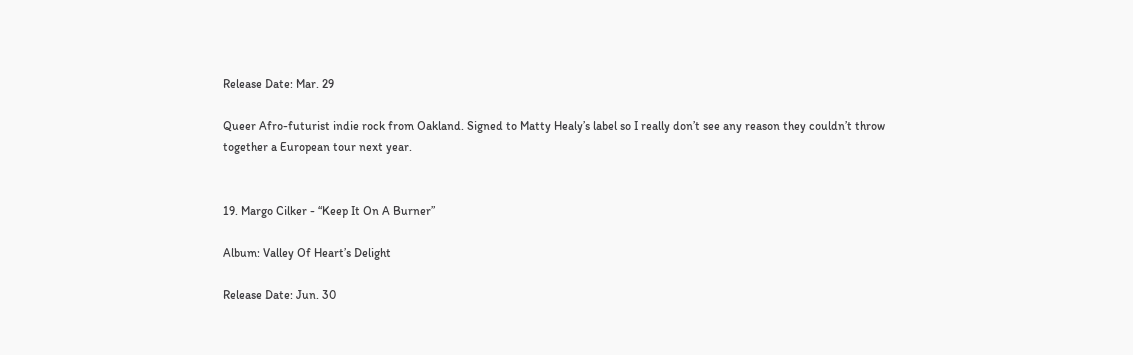Release Date: Mar. 29

Queer Afro-futurist indie rock from Oakland. Signed to Matty Healy’s label so I really don’t see any reason they couldn’t throw together a European tour next year.


19. Margo Cilker - “Keep It On A Burner”

Album: Valley Of Heart’s Delight

Release Date: Jun. 30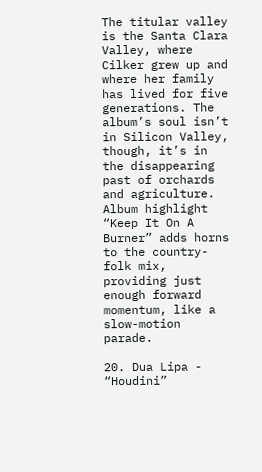The titular valley is the Santa Clara Valley, where Cilker grew up and where her family has lived for five generations. The album’s soul isn’t in Silicon Valley, though, it’s in the disappearing past of orchards and agriculture. Album highlight “Keep It On A Burner” adds horns to the country-folk mix, providing just enough forward momentum, like a slow-motion parade.

20. Dua Lipa - “Houdini”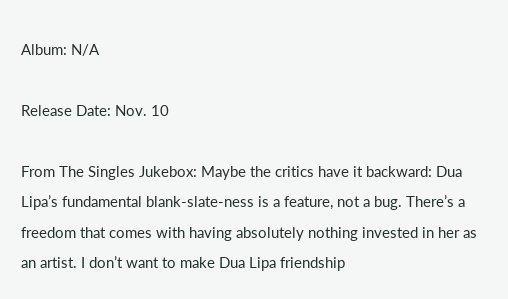Album: N/A

Release Date: Nov. 10

From The Singles Jukebox: Maybe the critics have it backward: Dua Lipa’s fundamental blank-slate-ness is a feature, not a bug. There’s a freedom that comes with having absolutely nothing invested in her as an artist. I don’t want to make Dua Lipa friendship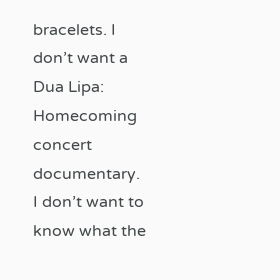bracelets. I don’t want a Dua Lipa: Homecoming concert documentary. I don’t want to know what the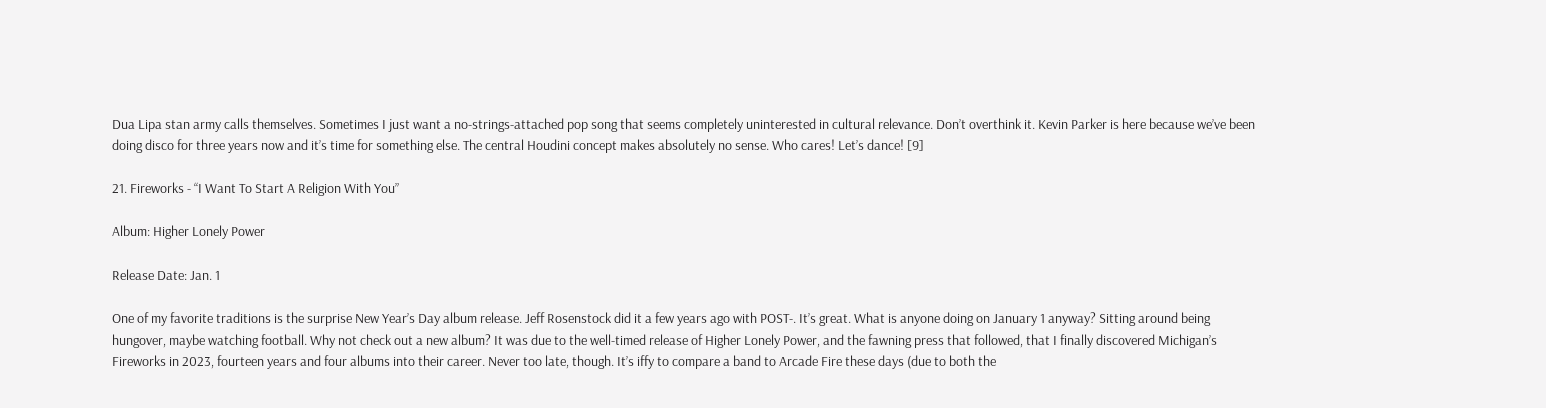Dua Lipa stan army calls themselves. Sometimes I just want a no-strings-attached pop song that seems completely uninterested in cultural relevance. Don’t overthink it. Kevin Parker is here because we’ve been doing disco for three years now and it’s time for something else. The central Houdini concept makes absolutely no sense. Who cares! Let’s dance! [9]

21. Fireworks - “I Want To Start A Religion With You”

Album: Higher Lonely Power

Release Date: Jan. 1

One of my favorite traditions is the surprise New Year’s Day album release. Jeff Rosenstock did it a few years ago with POST-. It’s great. What is anyone doing on January 1 anyway? Sitting around being hungover, maybe watching football. Why not check out a new album? It was due to the well-timed release of Higher Lonely Power, and the fawning press that followed, that I finally discovered Michigan’s Fireworks in 2023, fourteen years and four albums into their career. Never too late, though. It’s iffy to compare a band to Arcade Fire these days (due to both the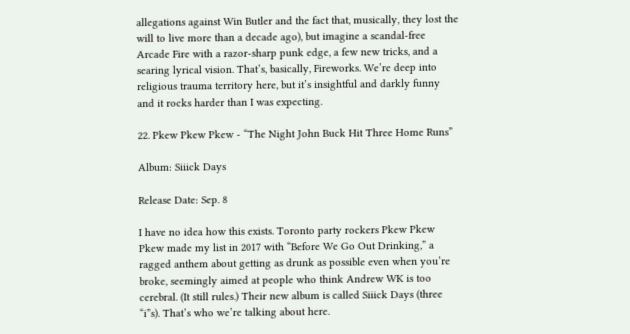allegations against Win Butler and the fact that, musically, they lost the will to live more than a decade ago), but imagine a scandal-free Arcade Fire with a razor-sharp punk edge, a few new tricks, and a searing lyrical vision. That’s, basically, Fireworks. We’re deep into religious trauma territory here, but it’s insightful and darkly funny and it rocks harder than I was expecting.

22. Pkew Pkew Pkew - “The Night John Buck Hit Three Home Runs”

Album: Siiick Days

Release Date: Sep. 8

I have no idea how this exists. Toronto party rockers Pkew Pkew Pkew made my list in 2017 with “Before We Go Out Drinking,” a ragged anthem about getting as drunk as possible even when you’re broke, seemingly aimed at people who think Andrew WK is too cerebral. (It still rules.) Their new album is called Siiick Days (three “i”s). That’s who we’re talking about here.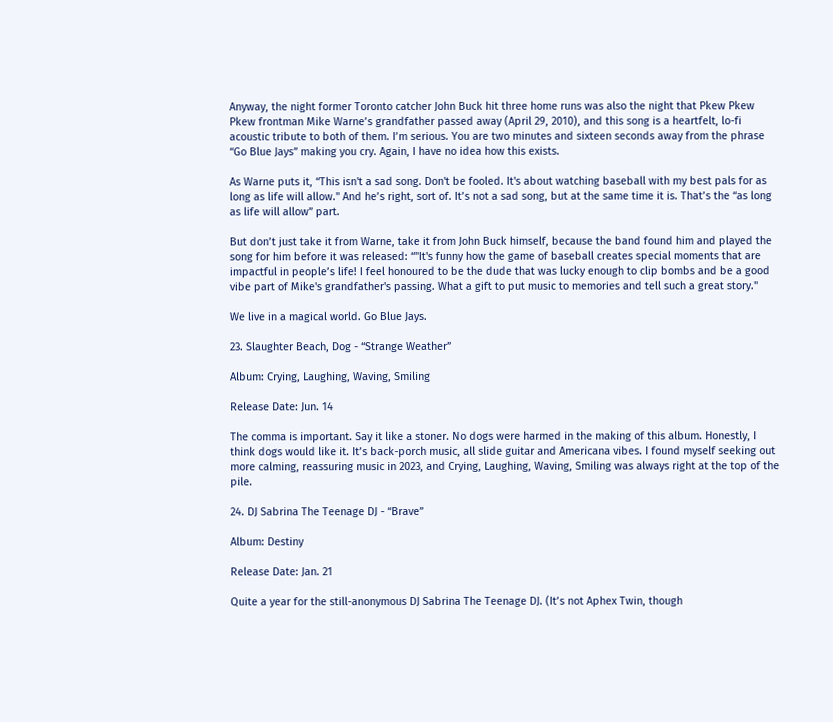Anyway, the night former Toronto catcher John Buck hit three home runs was also the night that Pkew Pkew Pkew frontman Mike Warne’s grandfather passed away (April 29, 2010), and this song is a heartfelt, lo-fi acoustic tribute to both of them. I’m serious. You are two minutes and sixteen seconds away from the phrase “Go Blue Jays” making you cry. Again, I have no idea how this exists.

As Warne puts it, “This isn't a sad song. Don't be fooled. It's about watching baseball with my best pals for as long as life will allow." And he’s right, sort of. It’s not a sad song, but at the same time it is. That’s the “as long as life will allow” part.

But don’t just take it from Warne, take it from John Buck himself, because the band found him and played the song for him before it was released: “"It's funny how the game of baseball creates special moments that are impactful in people’s life! I feel honoured to be the dude that was lucky enough to clip bombs and be a good vibe part of Mike's grandfather's passing. What a gift to put music to memories and tell such a great story."

We live in a magical world. Go Blue Jays.

23. Slaughter Beach, Dog - “Strange Weather”

Album: Crying, Laughing, Waving, Smiling

Release Date: Jun. 14

The comma is important. Say it like a stoner. No dogs were harmed in the making of this album. Honestly, I think dogs would like it. It’s back-porch music, all slide guitar and Americana vibes. I found myself seeking out more calming, reassuring music in 2023, and Crying, Laughing, Waving, Smiling was always right at the top of the pile.

24. DJ Sabrina The Teenage DJ - “Brave”

Album: Destiny

Release Date: Jan. 21

Quite a year for the still-anonymous DJ Sabrina The Teenage DJ. (It’s not Aphex Twin, though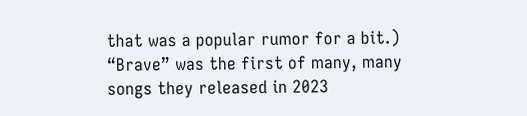that was a popular rumor for a bit.) “Brave” was the first of many, many songs they released in 2023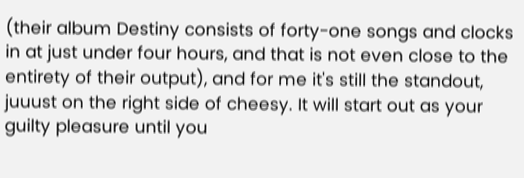(their album Destiny consists of forty-one songs and clocks in at just under four hours, and that is not even close to the entirety of their output), and for me it's still the standout, juuust on the right side of cheesy. It will start out as your guilty pleasure until you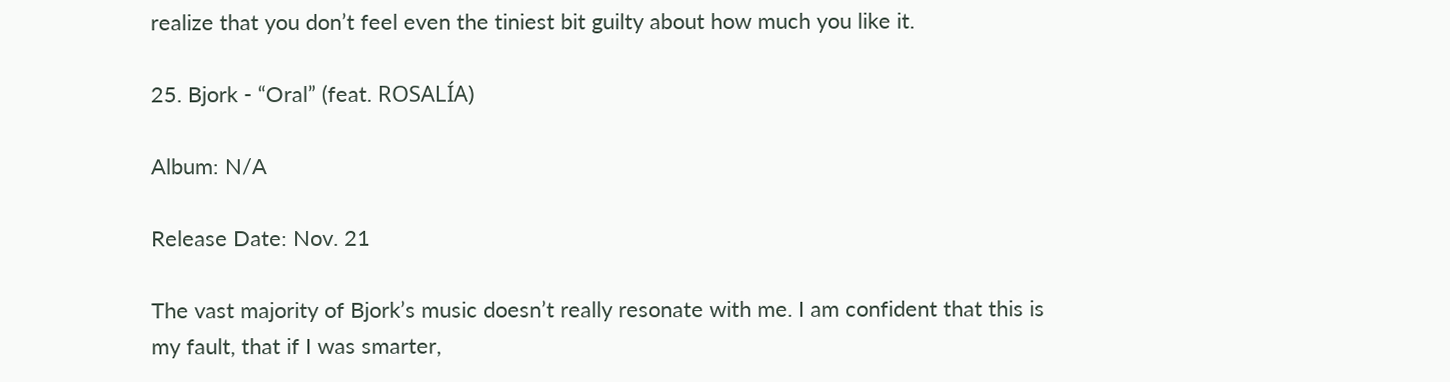realize that you don’t feel even the tiniest bit guilty about how much you like it.

25. Bjork - “Oral” (feat. ROSALÍA)

Album: N/A

Release Date: Nov. 21

The vast majority of Bjork’s music doesn’t really resonate with me. I am confident that this is my fault, that if I was smarter,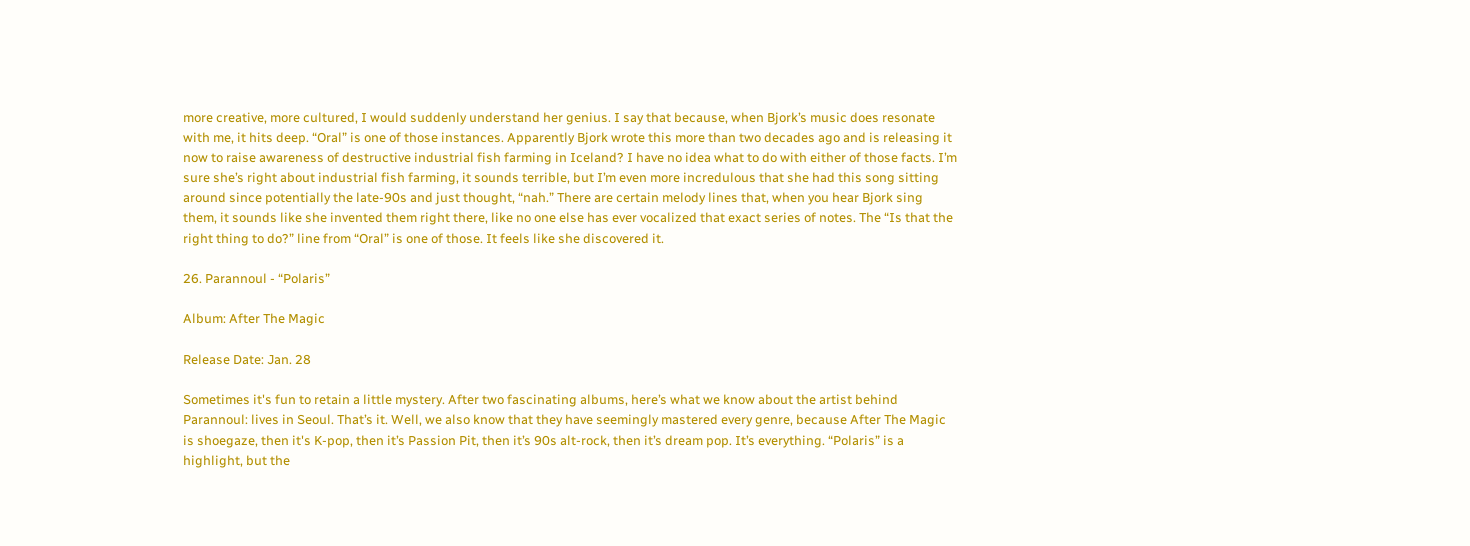more creative, more cultured, I would suddenly understand her genius. I say that because, when Bjork’s music does resonate with me, it hits deep. “Oral” is one of those instances. Apparently Bjork wrote this more than two decades ago and is releasing it now to raise awareness of destructive industrial fish farming in Iceland? I have no idea what to do with either of those facts. I’m sure she’s right about industrial fish farming, it sounds terrible, but I’m even more incredulous that she had this song sitting around since potentially the late-90s and just thought, “nah.” There are certain melody lines that, when you hear Bjork sing them, it sounds like she invented them right there, like no one else has ever vocalized that exact series of notes. The “Is that the right thing to do?” line from “Oral” is one of those. It feels like she discovered it.

26. Parannoul - “Polaris”

Album: After The Magic

Release Date: Jan. 28

Sometimes it's fun to retain a little mystery. After two fascinating albums, here’s what we know about the artist behind Parannoul: lives in Seoul. That’s it. Well, we also know that they have seemingly mastered every genre, because After The Magic is shoegaze, then it's K-pop, then it’s Passion Pit, then it’s 90s alt-rock, then it’s dream pop. It’s everything. “Polaris” is a highlight, but the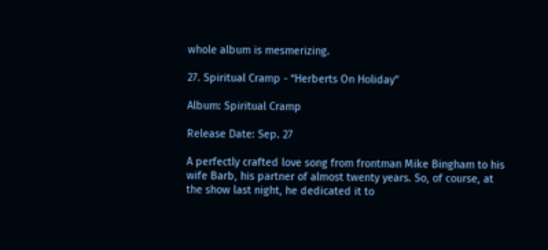whole album is mesmerizing.

27. Spiritual Cramp - “Herberts On Holiday”

Album: Spiritual Cramp

Release Date: Sep. 27

A perfectly crafted love song from frontman Mike Bingham to his wife Barb, his partner of almost twenty years. So, of course, at the show last night, he dedicated it to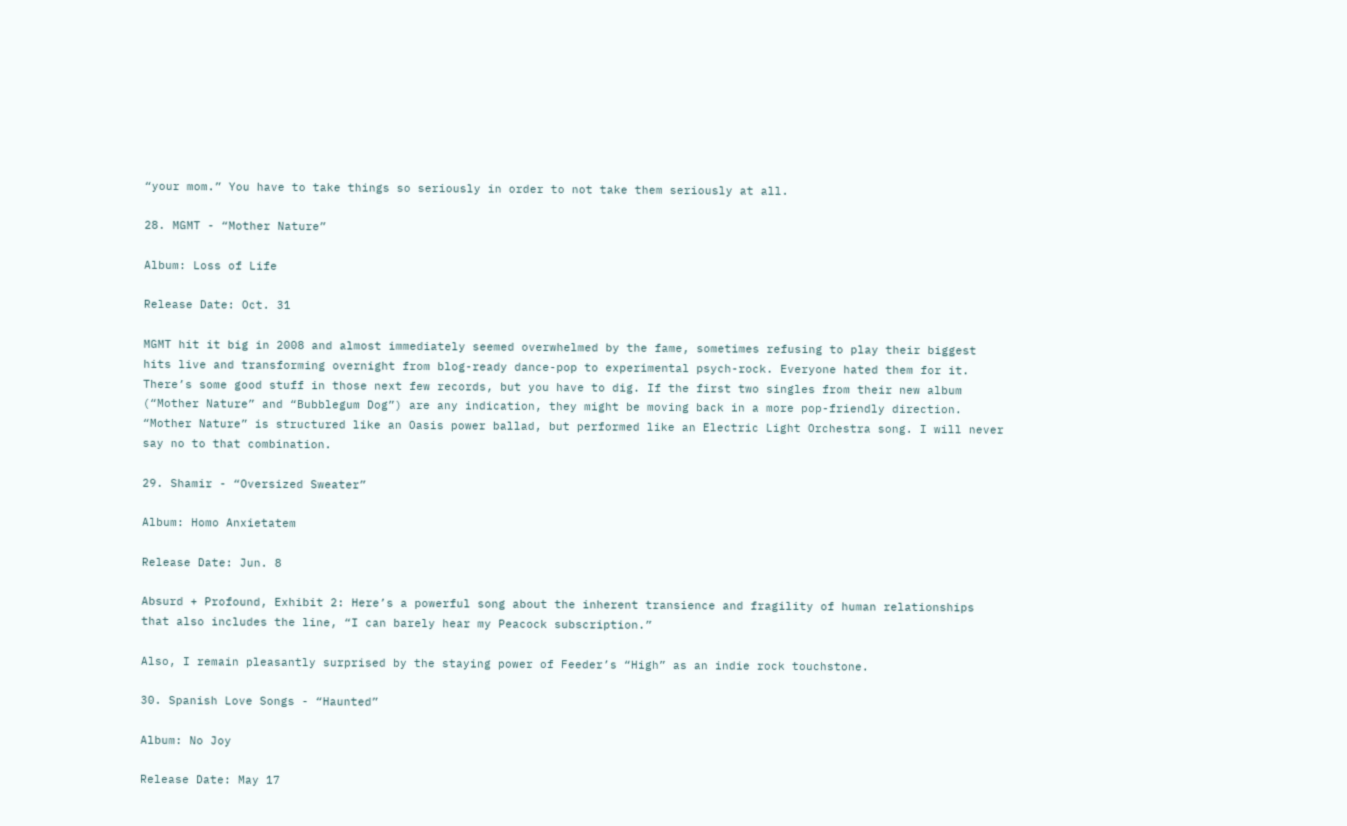“your mom.” You have to take things so seriously in order to not take them seriously at all.

28. MGMT - “Mother Nature”

Album: Loss of Life

Release Date: Oct. 31

MGMT hit it big in 2008 and almost immediately seemed overwhelmed by the fame, sometimes refusing to play their biggest hits live and transforming overnight from blog-ready dance-pop to experimental psych-rock. Everyone hated them for it. There’s some good stuff in those next few records, but you have to dig. If the first two singles from their new album (“Mother Nature” and “Bubblegum Dog”) are any indication, they might be moving back in a more pop-friendly direction. “Mother Nature” is structured like an Oasis power ballad, but performed like an Electric Light Orchestra song. I will never say no to that combination.

29. Shamir - “Oversized Sweater”

Album: Homo Anxietatem

Release Date: Jun. 8

Absurd + Profound, Exhibit 2: Here’s a powerful song about the inherent transience and fragility of human relationships that also includes the line, “I can barely hear my Peacock subscription.”

Also, I remain pleasantly surprised by the staying power of Feeder’s “High” as an indie rock touchstone.

30. Spanish Love Songs - “Haunted”

Album: No Joy

Release Date: May 17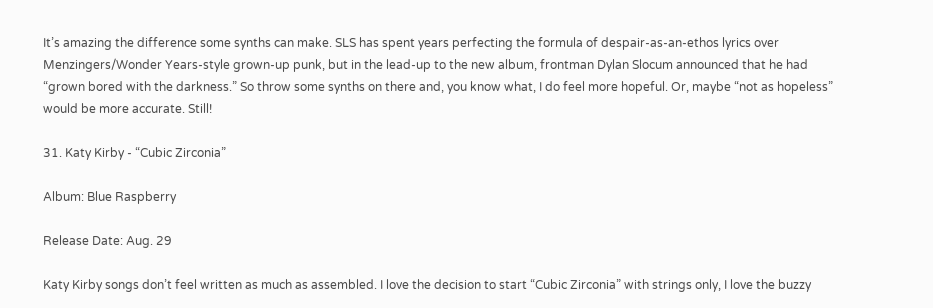It’s amazing the difference some synths can make. SLS has spent years perfecting the formula of despair-as-an-ethos lyrics over Menzingers/Wonder Years-style grown-up punk, but in the lead-up to the new album, frontman Dylan Slocum announced that he had “grown bored with the darkness.” So throw some synths on there and, you know what, I do feel more hopeful. Or, maybe “not as hopeless” would be more accurate. Still!

31. Katy Kirby - “Cubic Zirconia”

Album: Blue Raspberry

Release Date: Aug. 29

Katy Kirby songs don’t feel written as much as assembled. I love the decision to start “Cubic Zirconia” with strings only, I love the buzzy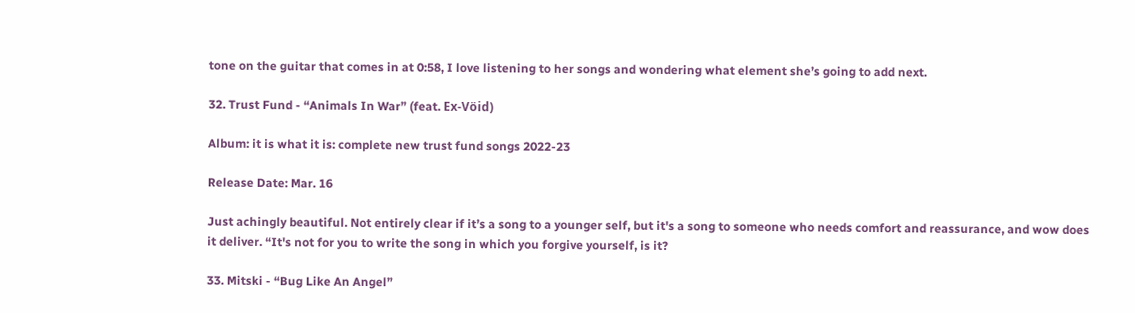tone on the guitar that comes in at 0:58, I love listening to her songs and wondering what element she’s going to add next.

32. Trust Fund - “Animals In War” (feat. Ex-Vöid)

Album: it is what it is: complete new trust fund songs 2022-23

Release Date: Mar. 16

Just achingly beautiful. Not entirely clear if it’s a song to a younger self, but it's a song to someone who needs comfort and reassurance, and wow does it deliver. “It's not for you to write the song in which you forgive yourself, is it?

33. Mitski - “Bug Like An Angel”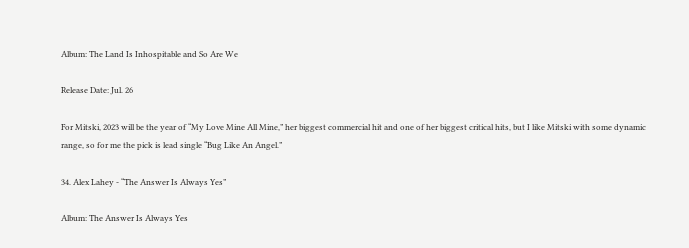Album: The Land Is Inhospitable and So Are We

Release Date: Jul. 26

For Mitski, 2023 will be the year of “My Love Mine All Mine,” her biggest commercial hit and one of her biggest critical hits, but I like Mitski with some dynamic range, so for me the pick is lead single “Bug Like An Angel.”

34. Alex Lahey - “The Answer Is Always Yes”

Album: The Answer Is Always Yes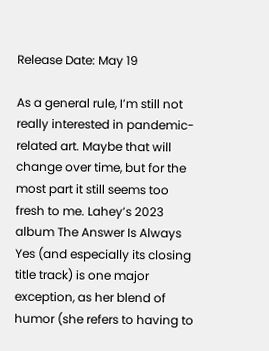Release Date: May 19

As a general rule, I’m still not really interested in pandemic-related art. Maybe that will change over time, but for the most part it still seems too fresh to me. Lahey’s 2023 album The Answer Is Always Yes (and especially its closing title track) is one major exception, as her blend of humor (she refers to having to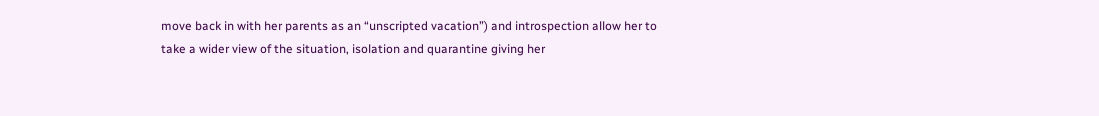move back in with her parents as an “unscripted vacation”) and introspection allow her to take a wider view of the situation, isolation and quarantine giving her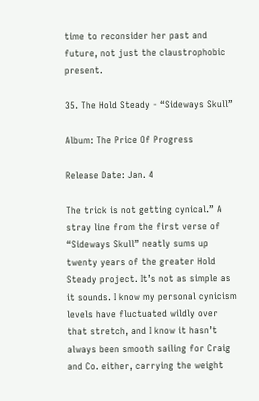time to reconsider her past and future, not just the claustrophobic present.

35. The Hold Steady - “Sideways Skull”

Album: The Price Of Progress

Release Date: Jan. 4

The trick is not getting cynical.” A stray line from the first verse of “Sideways Skull” neatly sums up twenty years of the greater Hold Steady project. It’s not as simple as it sounds. I know my personal cynicism levels have fluctuated wildly over that stretch, and I know it hasn’t always been smooth sailing for Craig and Co. either, carrying the weight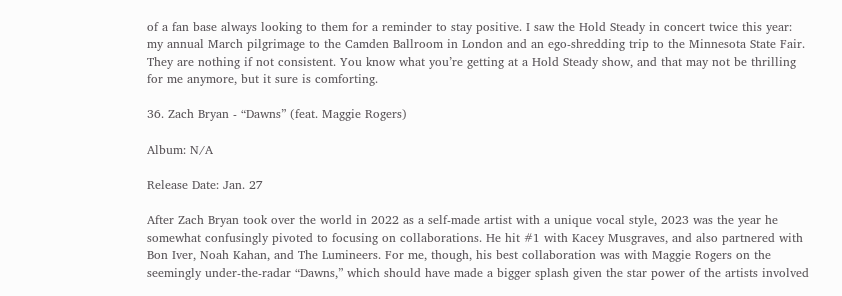of a fan base always looking to them for a reminder to stay positive. I saw the Hold Steady in concert twice this year: my annual March pilgrimage to the Camden Ballroom in London and an ego-shredding trip to the Minnesota State Fair. They are nothing if not consistent. You know what you’re getting at a Hold Steady show, and that may not be thrilling for me anymore, but it sure is comforting.

36. Zach Bryan - “Dawns” (feat. Maggie Rogers)

Album: N/A

Release Date: Jan. 27

After Zach Bryan took over the world in 2022 as a self-made artist with a unique vocal style, 2023 was the year he somewhat confusingly pivoted to focusing on collaborations. He hit #1 with Kacey Musgraves, and also partnered with Bon Iver, Noah Kahan, and The Lumineers. For me, though, his best collaboration was with Maggie Rogers on the seemingly under-the-radar “Dawns,” which should have made a bigger splash given the star power of the artists involved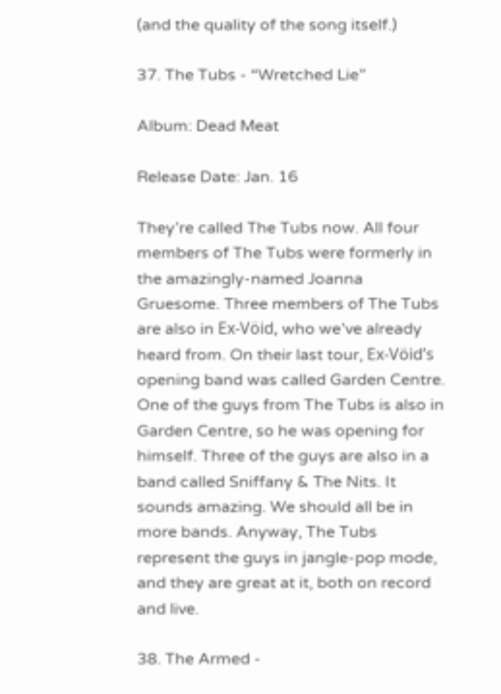(and the quality of the song itself.)

37. The Tubs - “Wretched Lie”

Album: Dead Meat

Release Date: Jan. 16

They’re called The Tubs now. All four members of The Tubs were formerly in the amazingly-named Joanna Gruesome. Three members of The Tubs are also in Ex-Vöid, who we’ve already heard from. On their last tour, Ex-Vöid’s opening band was called Garden Centre. One of the guys from The Tubs is also in Garden Centre, so he was opening for himself. Three of the guys are also in a band called Sniffany & The Nits. It sounds amazing. We should all be in more bands. Anyway, The Tubs represent the guys in jangle-pop mode, and they are great at it, both on record and live.

38. The Armed -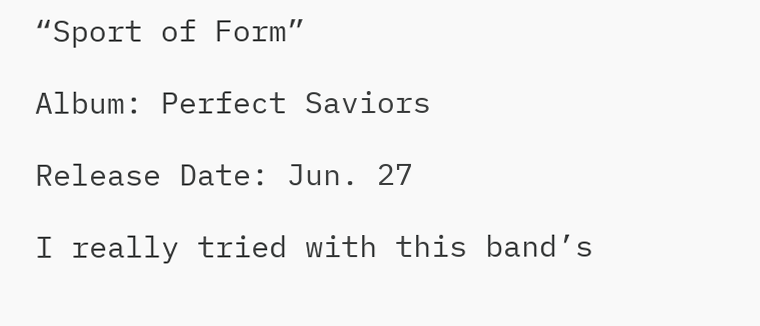“Sport of Form”

Album: Perfect Saviors

Release Date: Jun. 27

I really tried with this band’s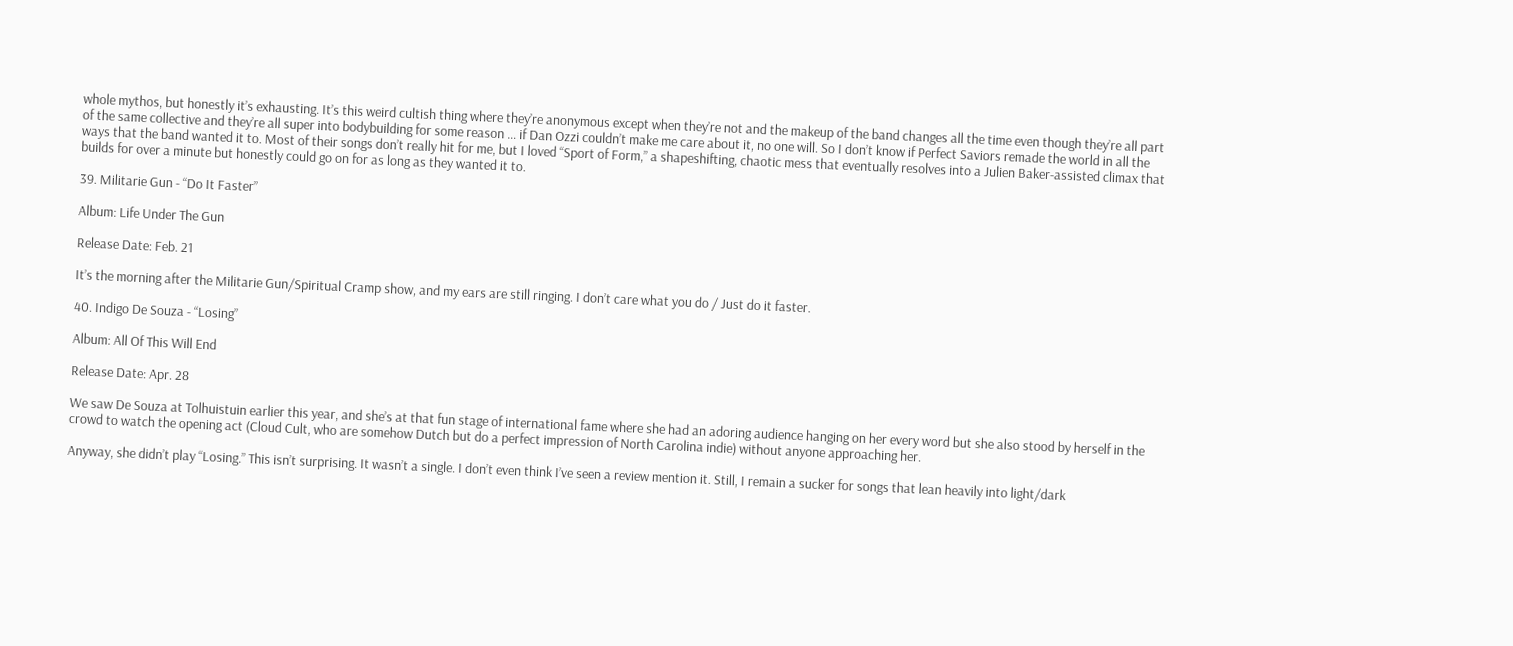whole mythos, but honestly it’s exhausting. It’s this weird cultish thing where they’re anonymous except when they’re not and the makeup of the band changes all the time even though they’re all part of the same collective and they’re all super into bodybuilding for some reason … if Dan Ozzi couldn’t make me care about it, no one will. So I don’t know if Perfect Saviors remade the world in all the ways that the band wanted it to. Most of their songs don’t really hit for me, but I loved “Sport of Form,” a shapeshifting, chaotic mess that eventually resolves into a Julien Baker-assisted climax that builds for over a minute but honestly could go on for as long as they wanted it to.

39. Militarie Gun - “Do It Faster”

Album: Life Under The Gun

Release Date: Feb. 21

It’s the morning after the Militarie Gun/Spiritual Cramp show, and my ears are still ringing. I don’t care what you do / Just do it faster.

40. Indigo De Souza - “Losing”

Album: All Of This Will End

Release Date: Apr. 28

We saw De Souza at Tolhuistuin earlier this year, and she’s at that fun stage of international fame where she had an adoring audience hanging on her every word but she also stood by herself in the crowd to watch the opening act (Cloud Cult, who are somehow Dutch but do a perfect impression of North Carolina indie) without anyone approaching her.

Anyway, she didn’t play “Losing.” This isn’t surprising. It wasn’t a single. I don’t even think I’ve seen a review mention it. Still, I remain a sucker for songs that lean heavily into light/dark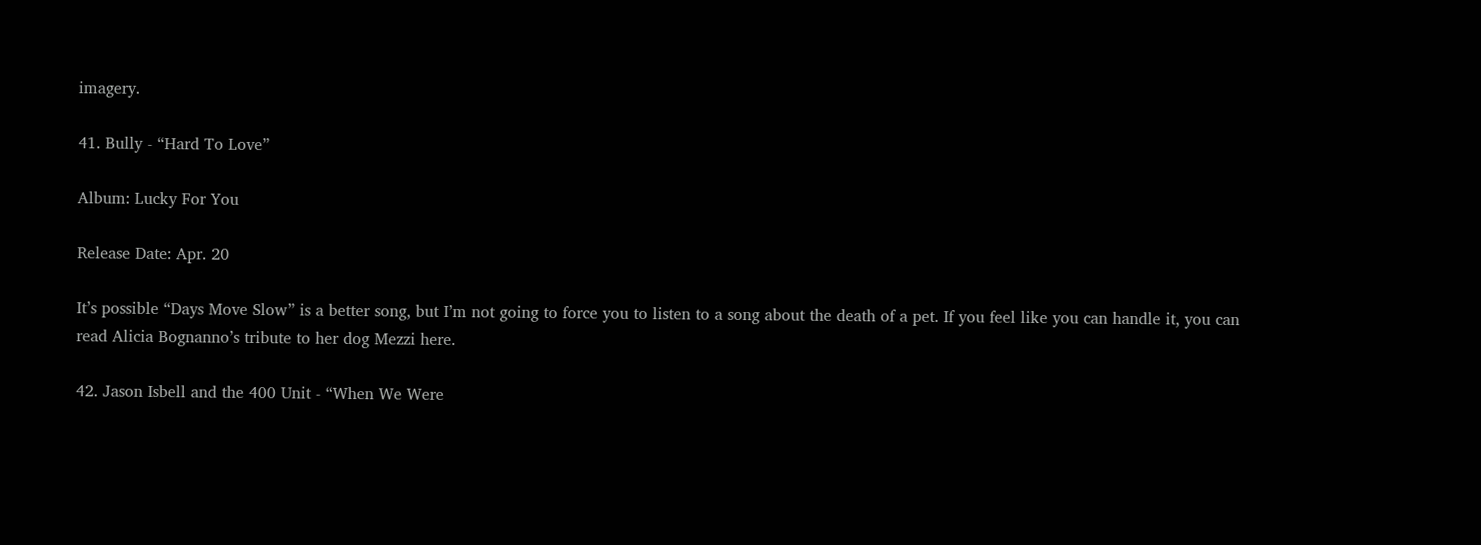imagery.

41. Bully - “Hard To Love”

Album: Lucky For You

Release Date: Apr. 20

It’s possible “Days Move Slow” is a better song, but I’m not going to force you to listen to a song about the death of a pet. If you feel like you can handle it, you can read Alicia Bognanno’s tribute to her dog Mezzi here.

42. Jason Isbell and the 400 Unit - “When We Were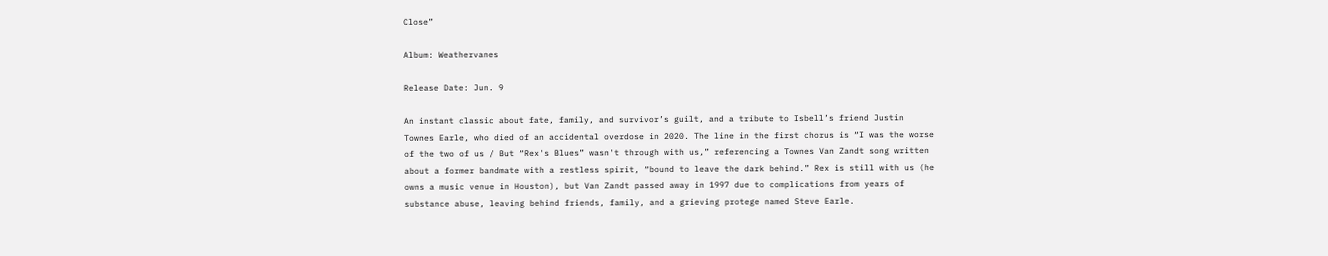Close”

Album: Weathervanes

Release Date: Jun. 9

An instant classic about fate, family, and survivor’s guilt, and a tribute to Isbell’s friend Justin Townes Earle, who died of an accidental overdose in 2020. The line in the first chorus is “I was the worse of the two of us / But “Rex's Blues” wasn't through with us,” referencing a Townes Van Zandt song written about a former bandmate with a restless spirit, “bound to leave the dark behind.” Rex is still with us (he owns a music venue in Houston), but Van Zandt passed away in 1997 due to complications from years of substance abuse, leaving behind friends, family, and a grieving protege named Steve Earle.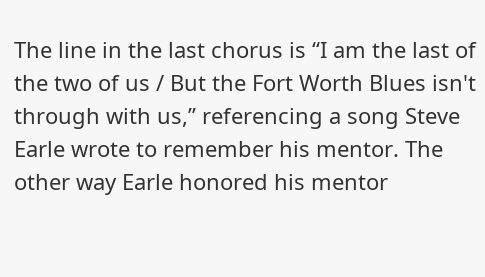The line in the last chorus is “I am the last of the two of us / But the Fort Worth Blues isn't through with us,” referencing a song Steve Earle wrote to remember his mentor. The other way Earle honored his mentor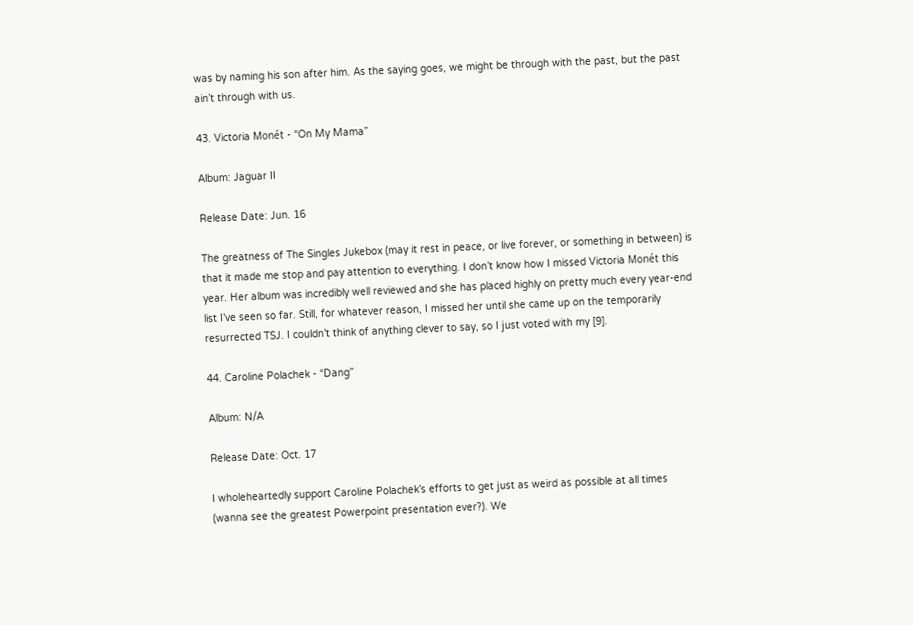was by naming his son after him. As the saying goes, we might be through with the past, but the past ain’t through with us.

43. Victoria Monét - “On My Mama”

Album: Jaguar II

Release Date: Jun. 16

The greatness of The Singles Jukebox (may it rest in peace, or live forever, or something in between) is that it made me stop and pay attention to everything. I don’t know how I missed Victoria Monét this year. Her album was incredibly well reviewed and she has placed highly on pretty much every year-end list I’ve seen so far. Still, for whatever reason, I missed her until she came up on the temporarily resurrected TSJ. I couldn’t think of anything clever to say, so I just voted with my [9].

44. Caroline Polachek - “Dang”

Album: N/A

Release Date: Oct. 17

I wholeheartedly support Caroline Polachek’s efforts to get just as weird as possible at all times (wanna see the greatest Powerpoint presentation ever?). We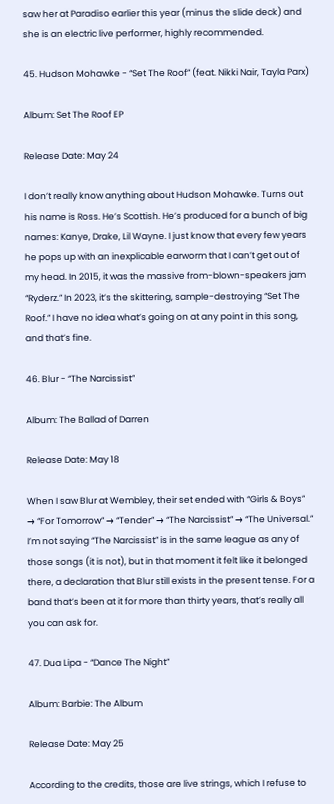saw her at Paradiso earlier this year (minus the slide deck) and she is an electric live performer, highly recommended.

45. Hudson Mohawke - “Set The Roof” (feat. Nikki Nair, Tayla Parx)

Album: Set The Roof EP

Release Date: May 24

I don’t really know anything about Hudson Mohawke. Turns out his name is Ross. He’s Scottish. He’s produced for a bunch of big names: Kanye, Drake, Lil Wayne. I just know that every few years he pops up with an inexplicable earworm that I can’t get out of my head. In 2015, it was the massive from-blown-speakers jam “Ryderz.” In 2023, it’s the skittering, sample-destroying “Set The Roof.” I have no idea what’s going on at any point in this song, and that’s fine.

46. Blur - “The Narcissist”

Album: The Ballad of Darren

Release Date: May 18

When I saw Blur at Wembley, their set ended with “Girls & Boys” → “For Tomorrow” → “Tender” → “The Narcissist” → “The Universal.” I’m not saying “The Narcissist” is in the same league as any of those songs (it is not), but in that moment it felt like it belonged there, a declaration that Blur still exists in the present tense. For a band that’s been at it for more than thirty years, that’s really all you can ask for.

47. Dua Lipa - “Dance The Night”

Album: Barbie: The Album

Release Date: May 25

According to the credits, those are live strings, which I refuse to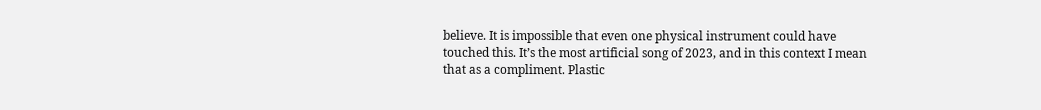believe. It is impossible that even one physical instrument could have touched this. It’s the most artificial song of 2023, and in this context I mean that as a compliment. Plastic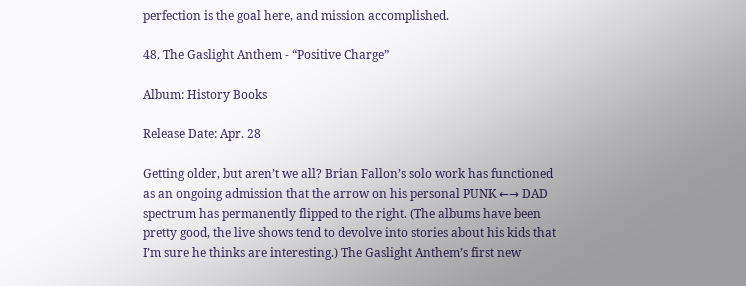perfection is the goal here, and mission accomplished.

48. The Gaslight Anthem - “Positive Charge”

Album: History Books

Release Date: Apr. 28

Getting older, but aren’t we all? Brian Fallon’s solo work has functioned as an ongoing admission that the arrow on his personal PUNK ←→ DAD spectrum has permanently flipped to the right. (The albums have been pretty good, the live shows tend to devolve into stories about his kids that I’m sure he thinks are interesting.) The Gaslight Anthem’s first new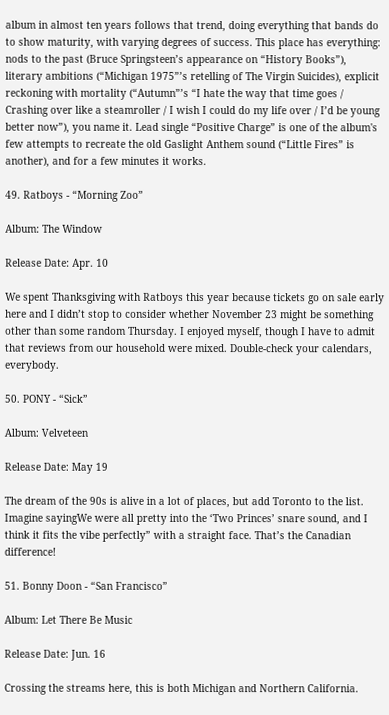album in almost ten years follows that trend, doing everything that bands do to show maturity, with varying degrees of success. This place has everything: nods to the past (Bruce Springsteen’s appearance on “History Books”), literary ambitions (“Michigan 1975”’s retelling of The Virgin Suicides), explicit reckoning with mortality (“Autumn”’s “I hate the way that time goes / Crashing over like a steamroller / I wish I could do my life over / I’d be young better now”), you name it. Lead single “Positive Charge” is one of the album's few attempts to recreate the old Gaslight Anthem sound (“Little Fires” is another), and for a few minutes it works.

49. Ratboys - “Morning Zoo”

Album: The Window

Release Date: Apr. 10

We spent Thanksgiving with Ratboys this year because tickets go on sale early here and I didn’t stop to consider whether November 23 might be something other than some random Thursday. I enjoyed myself, though I have to admit that reviews from our household were mixed. Double-check your calendars, everybody.

50. PONY - “Sick”

Album: Velveteen

Release Date: May 19

The dream of the 90s is alive in a lot of places, but add Toronto to the list. Imagine sayingWe were all pretty into the ‘Two Princes’ snare sound, and I think it fits the vibe perfectly” with a straight face. That’s the Canadian difference!

51. Bonny Doon - “San Francisco”

Album: Let There Be Music

Release Date: Jun. 16

Crossing the streams here, this is both Michigan and Northern California.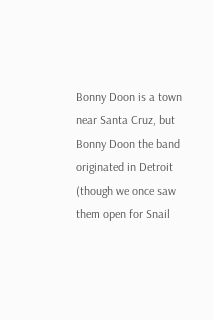Bonny Doon is a town near Santa Cruz, but Bonny Doon the band originated in Detroit (though we once saw them open for Snail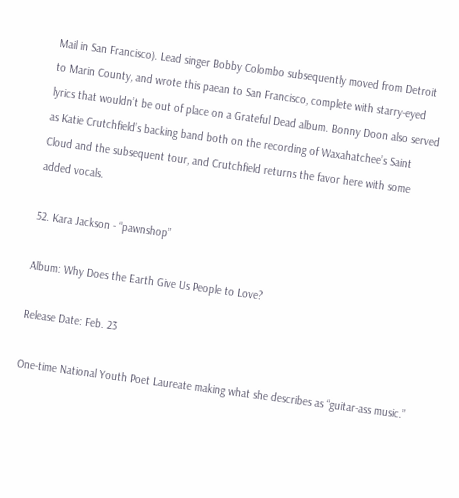Mail in San Francisco). Lead singer Bobby Colombo subsequently moved from Detroit to Marin County, and wrote this paean to San Francisco, complete with starry-eyed lyrics that wouldn’t be out of place on a Grateful Dead album. Bonny Doon also served as Katie Crutchfield’s backing band both on the recording of Waxahatchee’s Saint Cloud and the subsequent tour, and Crutchfield returns the favor here with some added vocals.

52. Kara Jackson - “pawnshop”

Album: Why Does the Earth Give Us People to Love?

Release Date: Feb. 23

One-time National Youth Poet Laureate making what she describes as “guitar-ass music.”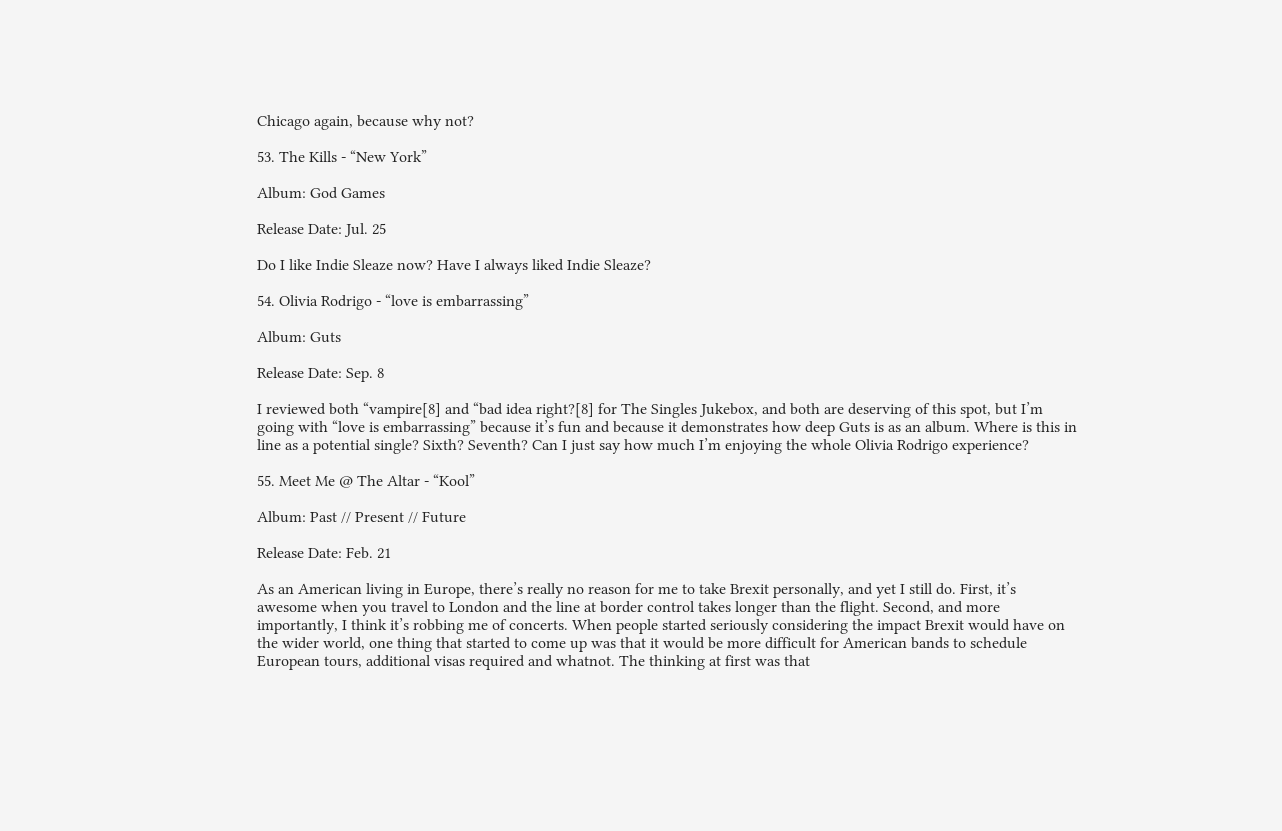Chicago again, because why not?

53. The Kills - “New York”

Album: God Games

Release Date: Jul. 25

Do I like Indie Sleaze now? Have I always liked Indie Sleaze?

54. Olivia Rodrigo - “love is embarrassing”

Album: Guts

Release Date: Sep. 8

I reviewed both “vampire[8] and “bad idea right?[8] for The Singles Jukebox, and both are deserving of this spot, but I’m going with “love is embarrassing” because it’s fun and because it demonstrates how deep Guts is as an album. Where is this in line as a potential single? Sixth? Seventh? Can I just say how much I’m enjoying the whole Olivia Rodrigo experience?

55. Meet Me @ The Altar - “Kool”

Album: Past // Present // Future

Release Date: Feb. 21

As an American living in Europe, there’s really no reason for me to take Brexit personally, and yet I still do. First, it’s awesome when you travel to London and the line at border control takes longer than the flight. Second, and more importantly, I think it’s robbing me of concerts. When people started seriously considering the impact Brexit would have on the wider world, one thing that started to come up was that it would be more difficult for American bands to schedule European tours, additional visas required and whatnot. The thinking at first was that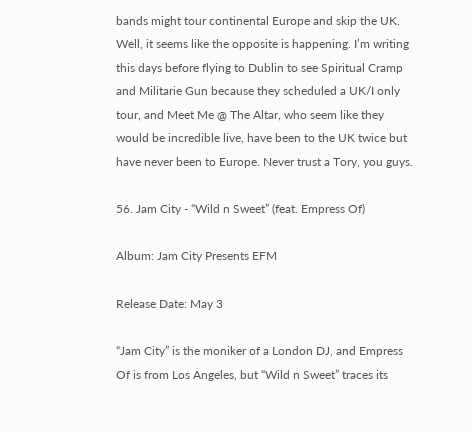bands might tour continental Europe and skip the UK. Well, it seems like the opposite is happening. I’m writing this days before flying to Dublin to see Spiritual Cramp and Militarie Gun because they scheduled a UK/I only tour, and Meet Me @ The Altar, who seem like they would be incredible live, have been to the UK twice but have never been to Europe. Never trust a Tory, you guys.

56. Jam City - “Wild n Sweet” (feat. Empress Of)

Album: Jam City Presents EFM

Release Date: May 3

“Jam City” is the moniker of a London DJ, and Empress Of is from Los Angeles, but “Wild n Sweet” traces its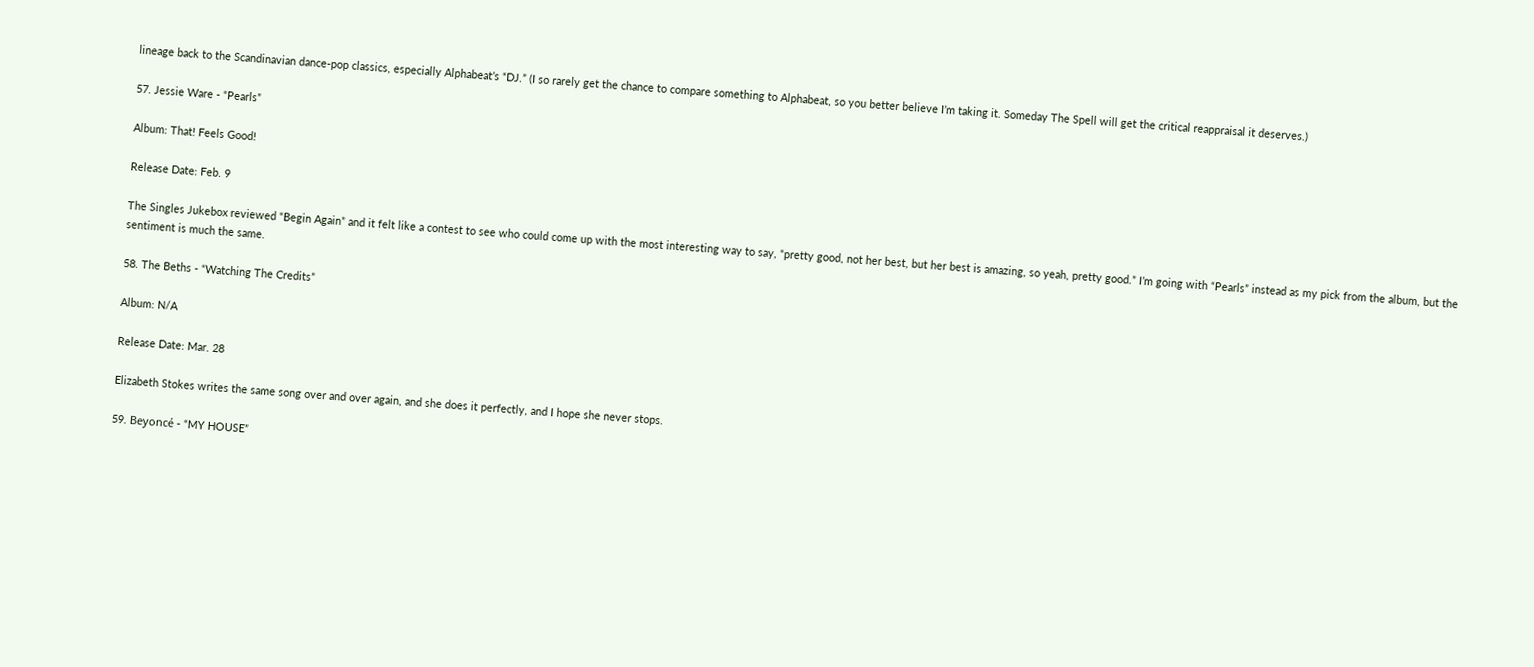lineage back to the Scandinavian dance-pop classics, especially Alphabeat’s “DJ.” (I so rarely get the chance to compare something to Alphabeat, so you better believe I’m taking it. Someday The Spell will get the critical reappraisal it deserves.)

57. Jessie Ware - “Pearls”

Album: That! Feels Good!

Release Date: Feb. 9

The Singles Jukebox reviewed “Begin Again” and it felt like a contest to see who could come up with the most interesting way to say, “pretty good, not her best, but her best is amazing, so yeah, pretty good.” I’m going with “Pearls” instead as my pick from the album, but the sentiment is much the same.

58. The Beths - “Watching The Credits”

Album: N/A

Release Date: Mar. 28

Elizabeth Stokes writes the same song over and over again, and she does it perfectly, and I hope she never stops.

59. Beyoncé - “MY HOUSE”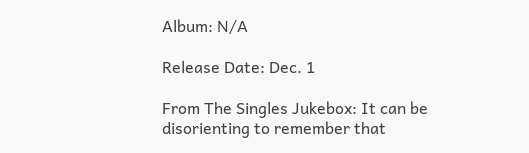Album: N/A

Release Date: Dec. 1

From The Singles Jukebox: It can be disorienting to remember that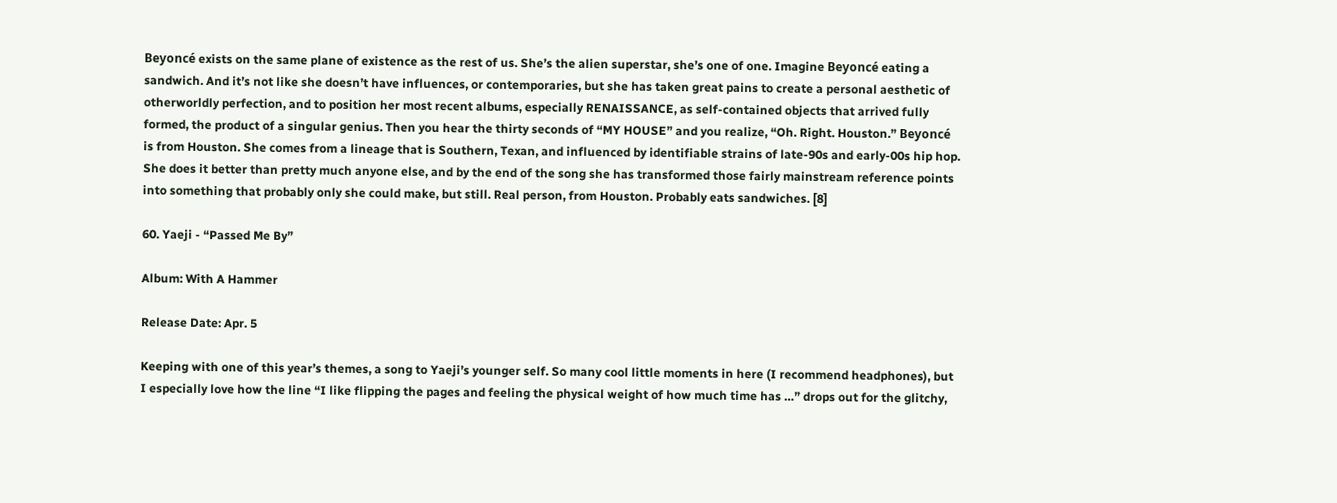Beyoncé exists on the same plane of existence as the rest of us. She’s the alien superstar, she’s one of one. Imagine Beyoncé eating a sandwich. And it’s not like she doesn’t have influences, or contemporaries, but she has taken great pains to create a personal aesthetic of otherworldly perfection, and to position her most recent albums, especially RENAISSANCE, as self-contained objects that arrived fully formed, the product of a singular genius. Then you hear the thirty seconds of “MY HOUSE” and you realize, “Oh. Right. Houston.” Beyoncé is from Houston. She comes from a lineage that is Southern, Texan, and influenced by identifiable strains of late-90s and early-00s hip hop. She does it better than pretty much anyone else, and by the end of the song she has transformed those fairly mainstream reference points into something that probably only she could make, but still. Real person, from Houston. Probably eats sandwiches. [8]

60. Yaeji - “Passed Me By”

Album: With A Hammer

Release Date: Apr. 5

Keeping with one of this year’s themes, a song to Yaeji’s younger self. So many cool little moments in here (I recommend headphones), but I especially love how the line “I like flipping the pages and feeling the physical weight of how much time has …” drops out for the glitchy,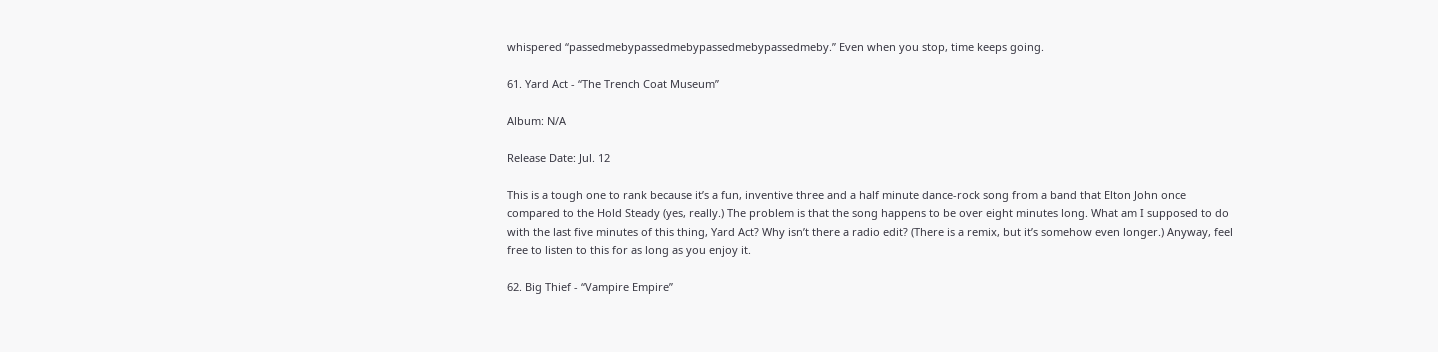whispered “passedmebypassedmebypassedmebypassedmeby.” Even when you stop, time keeps going.

61. Yard Act - “The Trench Coat Museum”

Album: N/A

Release Date: Jul. 12

This is a tough one to rank because it’s a fun, inventive three and a half minute dance-rock song from a band that Elton John once compared to the Hold Steady (yes, really.) The problem is that the song happens to be over eight minutes long. What am I supposed to do with the last five minutes of this thing, Yard Act? Why isn’t there a radio edit? (There is a remix, but it’s somehow even longer.) Anyway, feel free to listen to this for as long as you enjoy it.

62. Big Thief - “Vampire Empire”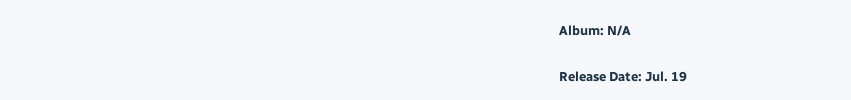Album: N/A

Release Date: Jul. 19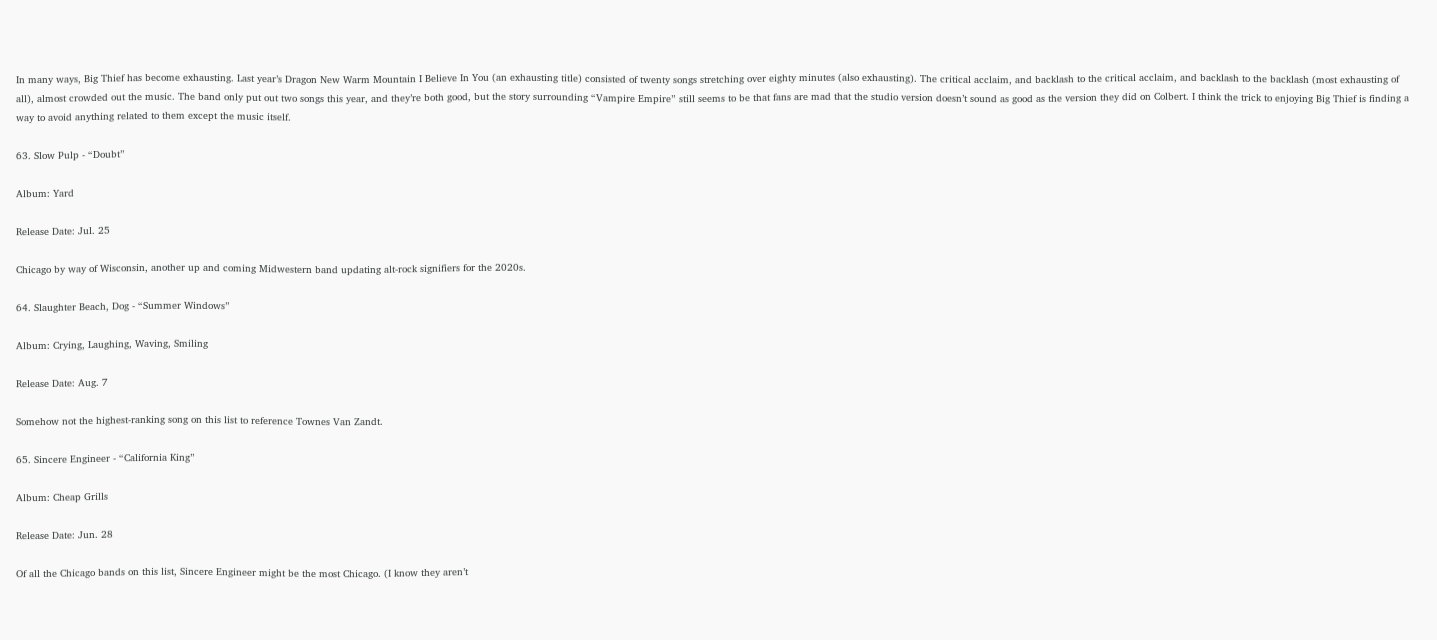In many ways, Big Thief has become exhausting. Last year’s Dragon New Warm Mountain I Believe In You (an exhausting title) consisted of twenty songs stretching over eighty minutes (also exhausting). The critical acclaim, and backlash to the critical acclaim, and backlash to the backlash (most exhausting of all), almost crowded out the music. The band only put out two songs this year, and they’re both good, but the story surrounding “Vampire Empire” still seems to be that fans are mad that the studio version doesn’t sound as good as the version they did on Colbert. I think the trick to enjoying Big Thief is finding a way to avoid anything related to them except the music itself.

63. Slow Pulp - “Doubt”

Album: Yard

Release Date: Jul. 25

Chicago by way of Wisconsin, another up and coming Midwestern band updating alt-rock signifiers for the 2020s.

64. Slaughter Beach, Dog - “Summer Windows”

Album: Crying, Laughing, Waving, Smiling

Release Date: Aug. 7

Somehow not the highest-ranking song on this list to reference Townes Van Zandt.

65. Sincere Engineer - “California King”

Album: Cheap Grills

Release Date: Jun. 28

Of all the Chicago bands on this list, Sincere Engineer might be the most Chicago. (I know they aren’t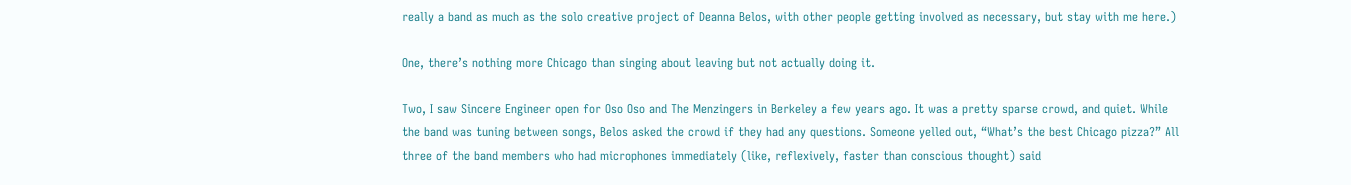really a band as much as the solo creative project of Deanna Belos, with other people getting involved as necessary, but stay with me here.)

One, there’s nothing more Chicago than singing about leaving but not actually doing it.

Two, I saw Sincere Engineer open for Oso Oso and The Menzingers in Berkeley a few years ago. It was a pretty sparse crowd, and quiet. While the band was tuning between songs, Belos asked the crowd if they had any questions. Someone yelled out, “What’s the best Chicago pizza?” All three of the band members who had microphones immediately (like, reflexively, faster than conscious thought) said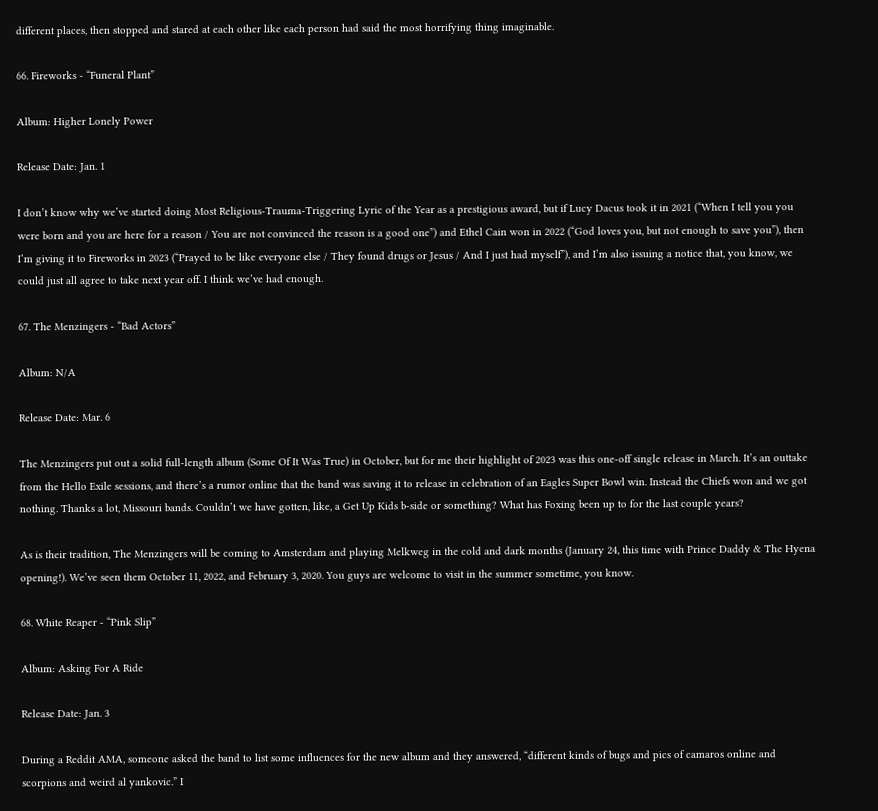different places, then stopped and stared at each other like each person had said the most horrifying thing imaginable.

66. Fireworks - “Funeral Plant”

Album: Higher Lonely Power

Release Date: Jan. 1

I don’t know why we’ve started doing Most Religious-Trauma-Triggering Lyric of the Year as a prestigious award, but if Lucy Dacus took it in 2021 (“When I tell you you were born and you are here for a reason / You are not convinced the reason is a good one”) and Ethel Cain won in 2022 (“God loves you, but not enough to save you”), then I’m giving it to Fireworks in 2023 (“Prayed to be like everyone else / They found drugs or Jesus / And I just had myself”), and I’m also issuing a notice that, you know, we could just all agree to take next year off. I think we’ve had enough.

67. The Menzingers - “Bad Actors”

Album: N/A

Release Date: Mar. 6

The Menzingers put out a solid full-length album (Some Of It Was True) in October, but for me their highlight of 2023 was this one-off single release in March. It’s an outtake from the Hello Exile sessions, and there’s a rumor online that the band was saving it to release in celebration of an Eagles Super Bowl win. Instead the Chiefs won and we got nothing. Thanks a lot, Missouri bands. Couldn’t we have gotten, like, a Get Up Kids b-side or something? What has Foxing been up to for the last couple years?

As is their tradition, The Menzingers will be coming to Amsterdam and playing Melkweg in the cold and dark months (January 24, this time with Prince Daddy & The Hyena opening!). We’ve seen them October 11, 2022, and February 3, 2020. You guys are welcome to visit in the summer sometime, you know.

68. White Reaper - “Pink Slip”

Album: Asking For A Ride

Release Date: Jan. 3

During a Reddit AMA, someone asked the band to list some influences for the new album and they answered, “different kinds of bugs and pics of camaros online and scorpions and weird al yankovic.” I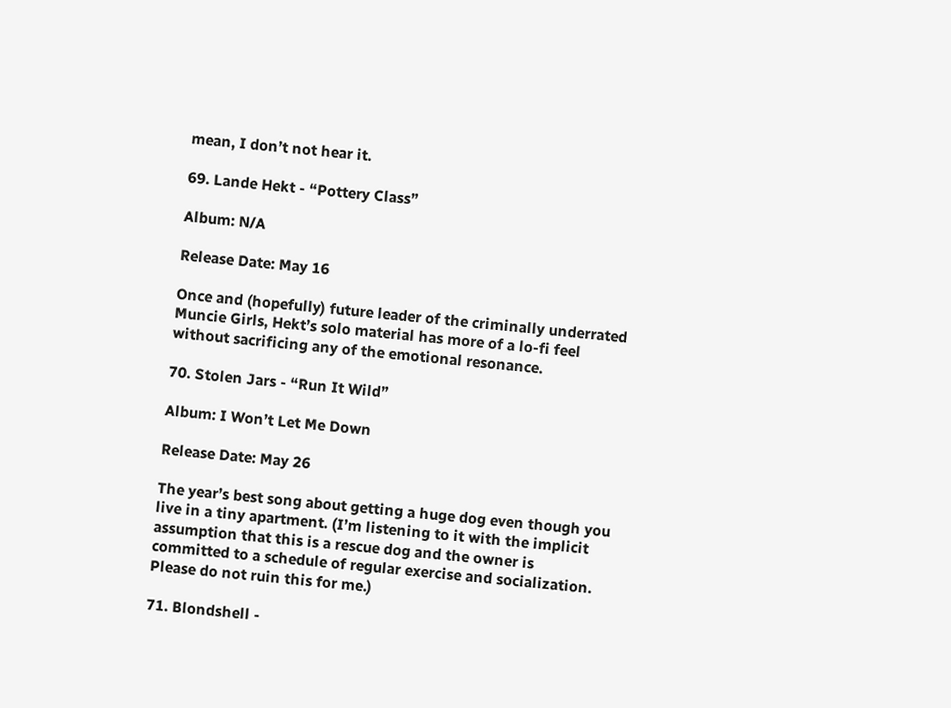mean, I don’t not hear it.

69. Lande Hekt - “Pottery Class”

Album: N/A

Release Date: May 16

Once and (hopefully) future leader of the criminally underrated Muncie Girls, Hekt’s solo material has more of a lo-fi feel without sacrificing any of the emotional resonance.

70. Stolen Jars - “Run It Wild”

Album: I Won’t Let Me Down

Release Date: May 26

The year’s best song about getting a huge dog even though you live in a tiny apartment. (I’m listening to it with the implicit assumption that this is a rescue dog and the owner is committed to a schedule of regular exercise and socialization. Please do not ruin this for me.)

71. Blondshell -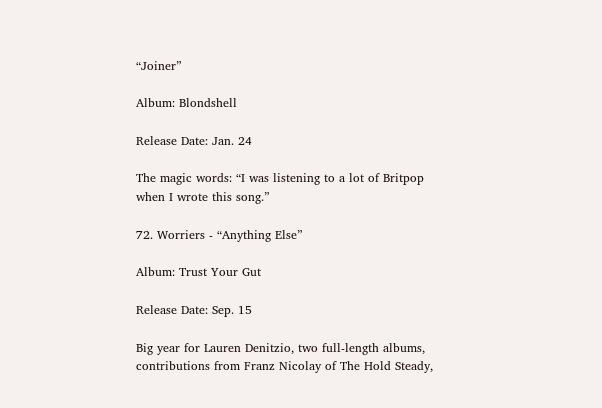“Joiner”

Album: Blondshell

Release Date: Jan. 24

The magic words: “I was listening to a lot of Britpop when I wrote this song.”

72. Worriers - “Anything Else”

Album: Trust Your Gut

Release Date: Sep. 15

Big year for Lauren Denitzio, two full-length albums, contributions from Franz Nicolay of The Hold Steady,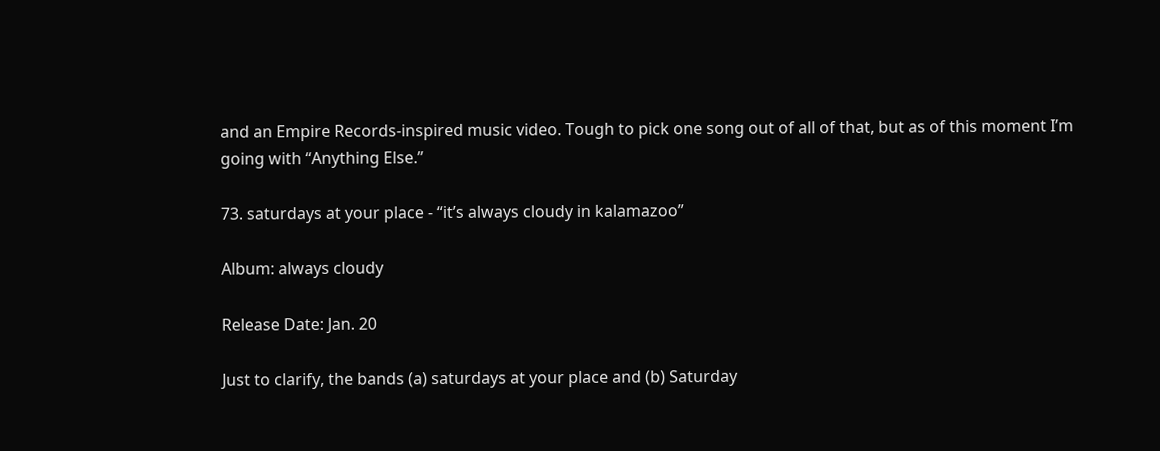and an Empire Records-inspired music video. Tough to pick one song out of all of that, but as of this moment I’m going with “Anything Else.”

73. saturdays at your place - “it’s always cloudy in kalamazoo”

Album: always cloudy

Release Date: Jan. 20

Just to clarify, the bands (a) saturdays at your place and (b) Saturday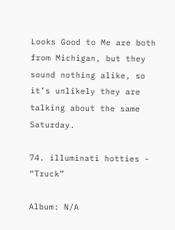Looks Good to Me are both from Michigan, but they sound nothing alike, so it’s unlikely they are talking about the same Saturday.

74. illuminati hotties - “Truck”

Album: N/A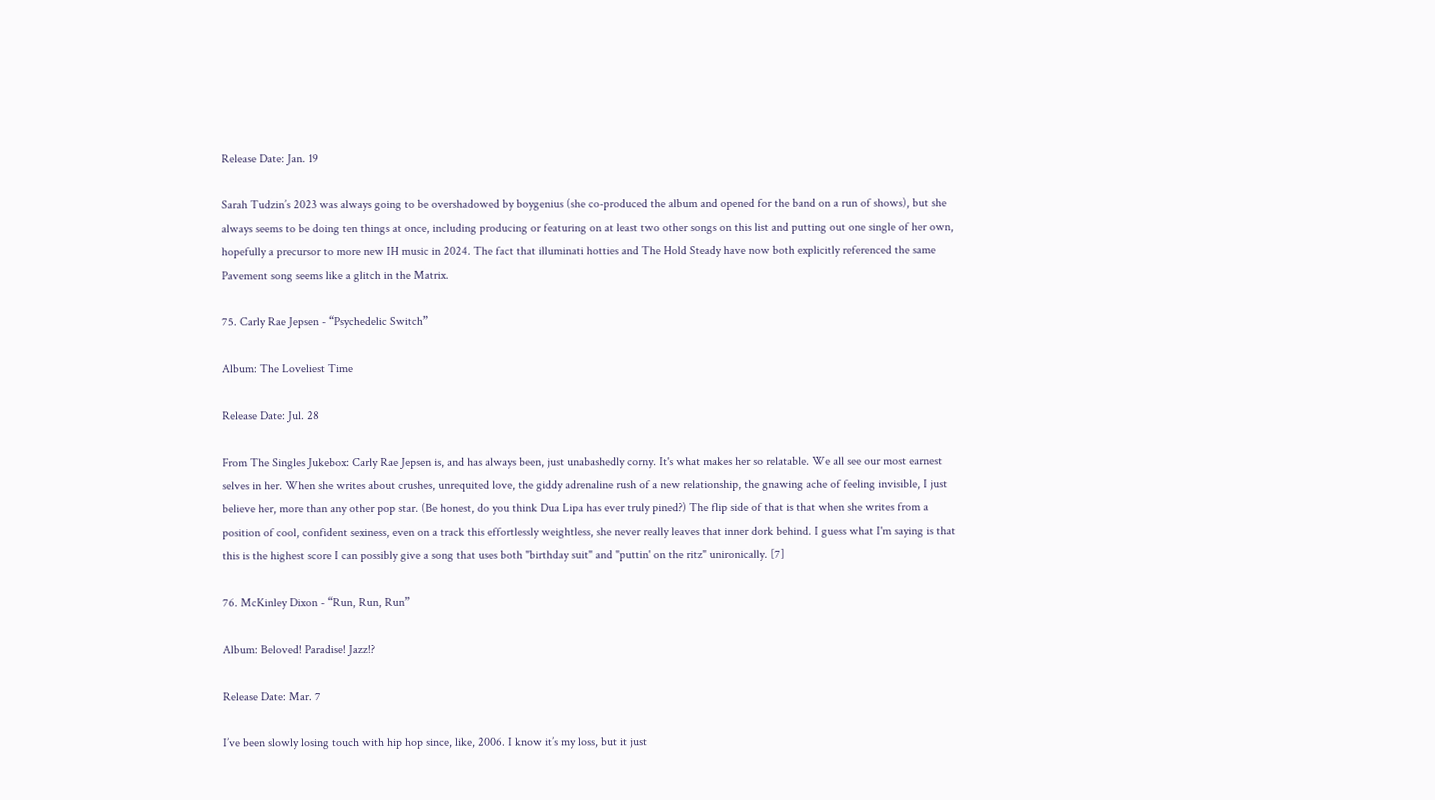Release Date: Jan. 19

Sarah Tudzin’s 2023 was always going to be overshadowed by boygenius (she co-produced the album and opened for the band on a run of shows), but she always seems to be doing ten things at once, including producing or featuring on at least two other songs on this list and putting out one single of her own, hopefully a precursor to more new IH music in 2024. The fact that illuminati hotties and The Hold Steady have now both explicitly referenced the same Pavement song seems like a glitch in the Matrix.

75. Carly Rae Jepsen - “Psychedelic Switch”

Album: The Loveliest Time

Release Date: Jul. 28

From The Singles Jukebox: Carly Rae Jepsen is, and has always been, just unabashedly corny. It's what makes her so relatable. We all see our most earnest selves in her. When she writes about crushes, unrequited love, the giddy adrenaline rush of a new relationship, the gnawing ache of feeling invisible, I just believe her, more than any other pop star. (Be honest, do you think Dua Lipa has ever truly pined?) The flip side of that is that when she writes from a position of cool, confident sexiness, even on a track this effortlessly weightless, she never really leaves that inner dork behind. I guess what I'm saying is that this is the highest score I can possibly give a song that uses both "birthday suit" and "puttin' on the ritz" unironically. [7]

76. McKinley Dixon - “Run, Run, Run”

Album: Beloved! Paradise! Jazz!?

Release Date: Mar. 7

I’ve been slowly losing touch with hip hop since, like, 2006. I know it’s my loss, but it just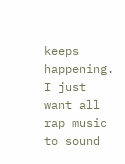keeps happening. I just want all rap music to sound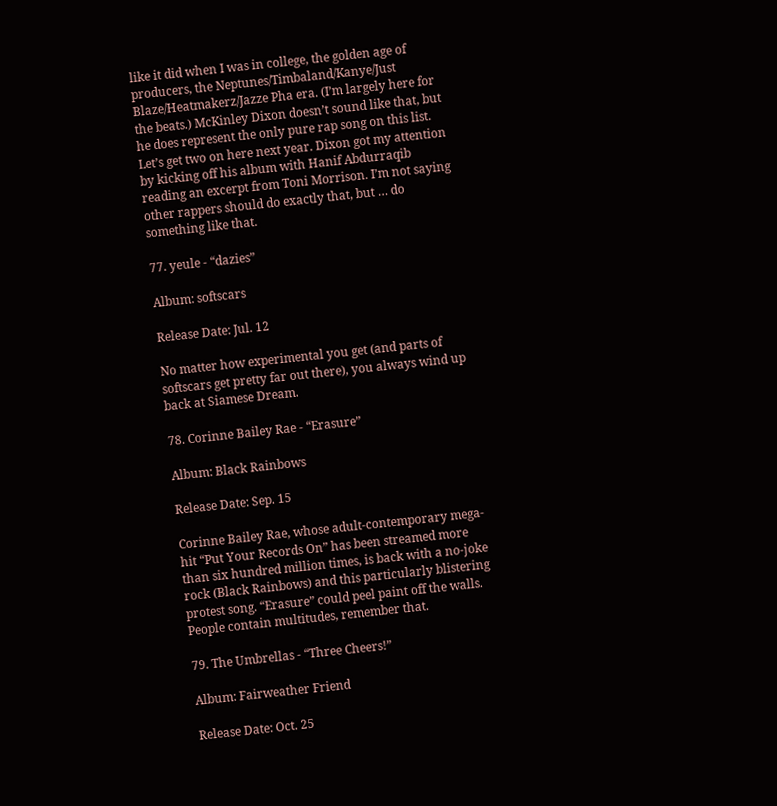like it did when I was in college, the golden age of producers, the Neptunes/Timbaland/Kanye/Just Blaze/Heatmakerz/Jazze Pha era. (I’m largely here for the beats.) McKinley Dixon doesn’t sound like that, but he does represent the only pure rap song on this list. Let’s get two on here next year. Dixon got my attention by kicking off his album with Hanif Abdurraqib reading an excerpt from Toni Morrison. I’m not saying other rappers should do exactly that, but … do something like that.

77. yeule - “dazies”

Album: softscars

Release Date: Jul. 12

No matter how experimental you get (and parts of softscars get pretty far out there), you always wind up back at Siamese Dream.

78. Corinne Bailey Rae - “Erasure”

Album: Black Rainbows

Release Date: Sep. 15

Corinne Bailey Rae, whose adult-contemporary mega-hit “Put Your Records On” has been streamed more than six hundred million times, is back with a no-joke rock (Black Rainbows) and this particularly blistering protest song. “Erasure” could peel paint off the walls. People contain multitudes, remember that.

79. The Umbrellas - “Three Cheers!”

Album: Fairweather Friend

Release Date: Oct. 25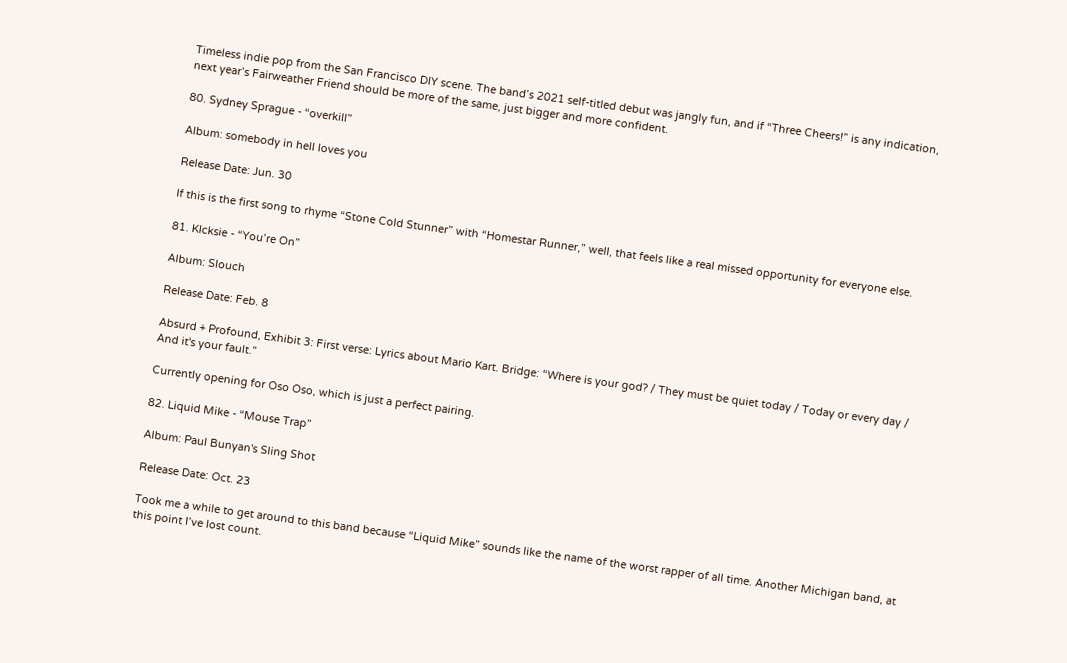Timeless indie pop from the San Francisco DIY scene. The band’s 2021 self-titled debut was jangly fun, and if “Three Cheers!” is any indication, next year’s Fairweather Friend should be more of the same, just bigger and more confident.

80. Sydney Sprague - “overkill”

Album: somebody in hell loves you

Release Date: Jun. 30

If this is the first song to rhyme “Stone Cold Stunner” with “Homestar Runner,” well, that feels like a real missed opportunity for everyone else.

81. KIcksie - “You’re On”

Album: Slouch

Release Date: Feb. 8

Absurd + Profound, Exhibit 3: First verse: Lyrics about Mario Kart. Bridge: “Where is your god? / They must be quiet today / Today or every day / And it's your fault.”

Currently opening for Oso Oso, which is just a perfect pairing.

82. Liquid Mike - “Mouse Trap”

Album: Paul Bunyan's Sling Shot

Release Date: Oct. 23

Took me a while to get around to this band because “Liquid Mike” sounds like the name of the worst rapper of all time. Another Michigan band, at this point I’ve lost count.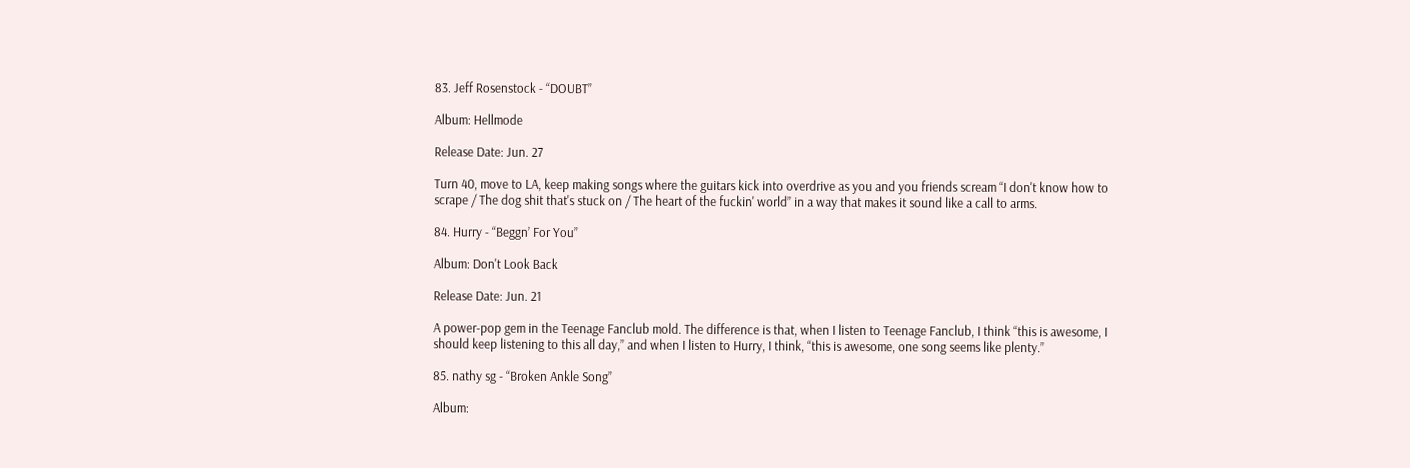83. Jeff Rosenstock - “DOUBT”

Album: Hellmode

Release Date: Jun. 27

Turn 40, move to LA, keep making songs where the guitars kick into overdrive as you and you friends scream “I don't know how to scrape / The dog shit that's stuck on / The heart of the fuckin' world” in a way that makes it sound like a call to arms.

84. Hurry - “Beggn’ For You”

Album: Don't Look Back

Release Date: Jun. 21

A power-pop gem in the Teenage Fanclub mold. The difference is that, when I listen to Teenage Fanclub, I think “this is awesome, I should keep listening to this all day,” and when I listen to Hurry, I think, “this is awesome, one song seems like plenty.”

85. nathy sg - “Broken Ankle Song”

Album: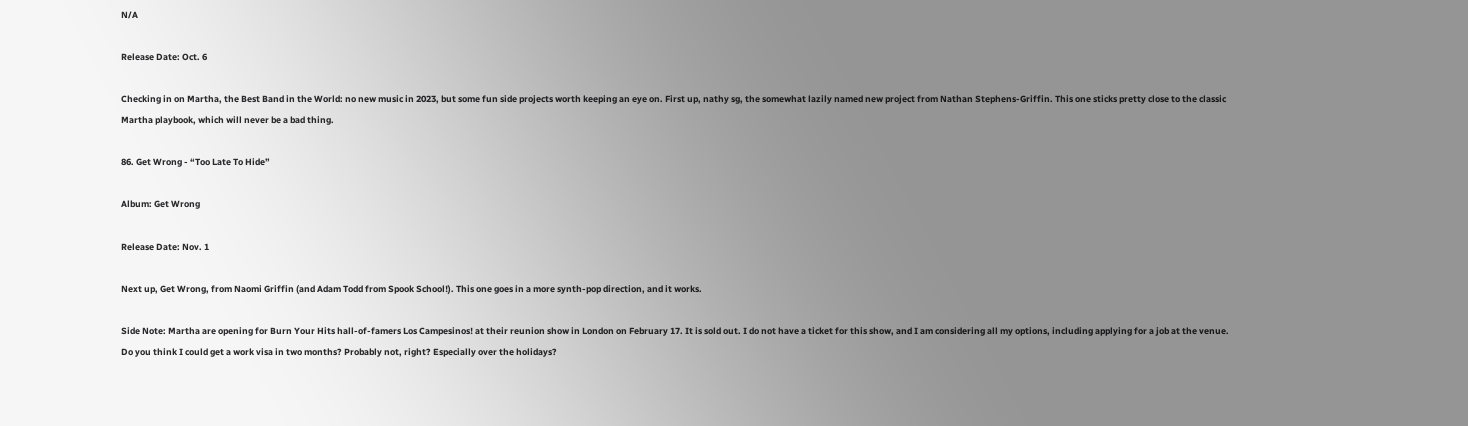N/A

Release Date: Oct. 6

Checking in on Martha, the Best Band in the World: no new music in 2023, but some fun side projects worth keeping an eye on. First up, nathy sg, the somewhat lazily named new project from Nathan Stephens-Griffin. This one sticks pretty close to the classic Martha playbook, which will never be a bad thing.

86. Get Wrong - “Too Late To Hide”

Album: Get Wrong

Release Date: Nov. 1

Next up, Get Wrong, from Naomi Griffin (and Adam Todd from Spook School!). This one goes in a more synth-pop direction, and it works.

Side Note: Martha are opening for Burn Your Hits hall-of-famers Los Campesinos! at their reunion show in London on February 17. It is sold out. I do not have a ticket for this show, and I am considering all my options, including applying for a job at the venue. Do you think I could get a work visa in two months? Probably not, right? Especially over the holidays?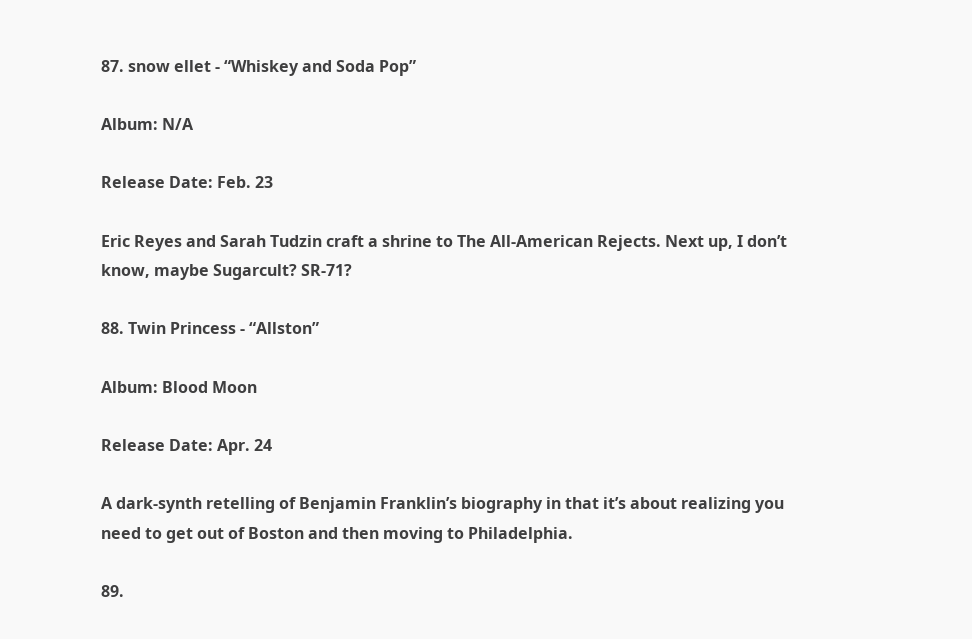87. snow ellet - “Whiskey and Soda Pop”

Album: N/A

Release Date: Feb. 23

Eric Reyes and Sarah Tudzin craft a shrine to The All-American Rejects. Next up, I don’t know, maybe Sugarcult? SR-71?

88. Twin Princess - “Allston”

Album: Blood Moon

Release Date: Apr. 24

A dark-synth retelling of Benjamin Franklin’s biography in that it’s about realizing you need to get out of Boston and then moving to Philadelphia.

89.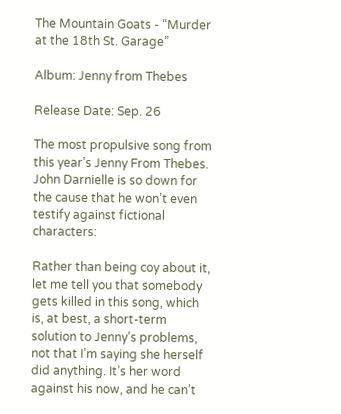The Mountain Goats - “Murder at the 18th St. Garage”

Album: Jenny from Thebes

Release Date: Sep. 26

The most propulsive song from this year’s Jenny From Thebes. John Darnielle is so down for the cause that he won’t even testify against fictional characters:

Rather than being coy about it, let me tell you that somebody gets killed in this song, which is, at best, a short-term solution to Jenny’s problems, not that I’m saying she herself did anything. It’s her word against his now, and he can’t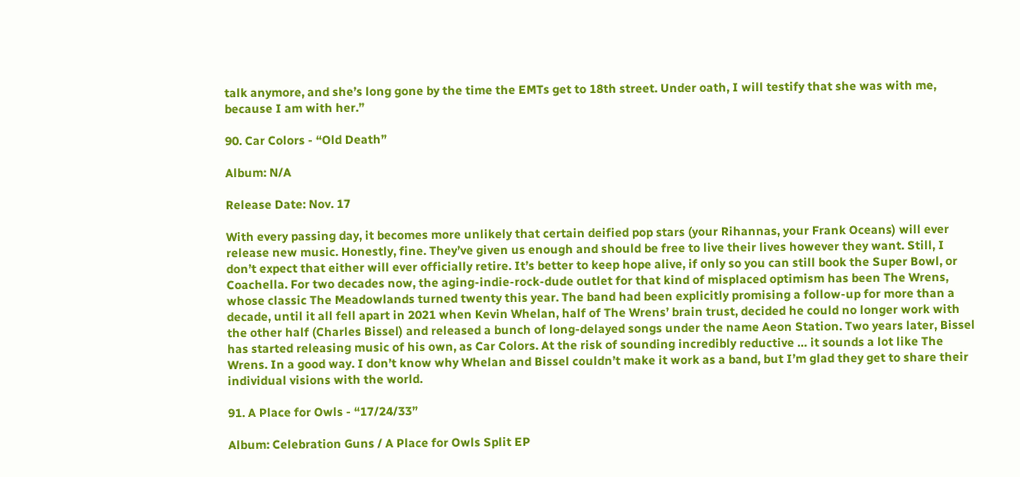talk anymore, and she’s long gone by the time the EMTs get to 18th street. Under oath, I will testify that she was with me, because I am with her.”

90. Car Colors - “Old Death”

Album: N/A

Release Date: Nov. 17

With every passing day, it becomes more unlikely that certain deified pop stars (your Rihannas, your Frank Oceans) will ever release new music. Honestly, fine. They’ve given us enough and should be free to live their lives however they want. Still, I don’t expect that either will ever officially retire. It’s better to keep hope alive, if only so you can still book the Super Bowl, or Coachella. For two decades now, the aging-indie-rock-dude outlet for that kind of misplaced optimism has been The Wrens, whose classic The Meadowlands turned twenty this year. The band had been explicitly promising a follow-up for more than a decade, until it all fell apart in 2021 when Kevin Whelan, half of The Wrens’ brain trust, decided he could no longer work with the other half (Charles Bissel) and released a bunch of long-delayed songs under the name Aeon Station. Two years later, Bissel has started releasing music of his own, as Car Colors. At the risk of sounding incredibly reductive … it sounds a lot like The Wrens. In a good way. I don’t know why Whelan and Bissel couldn’t make it work as a band, but I’m glad they get to share their individual visions with the world.

91. A Place for Owls - “17/24/33”

Album: Celebration Guns / A Place for Owls Split EP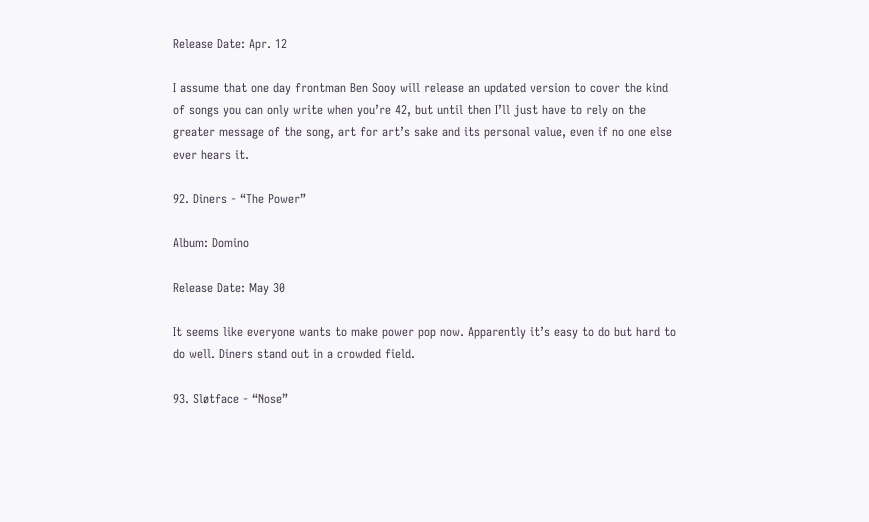Release Date: Apr. 12

I assume that one day frontman Ben Sooy will release an updated version to cover the kind of songs you can only write when you’re 42, but until then I’ll just have to rely on the greater message of the song, art for art’s sake and its personal value, even if no one else ever hears it.

92. Diners - “The Power”

Album: Domino

Release Date: May 30

It seems like everyone wants to make power pop now. Apparently it’s easy to do but hard to do well. Diners stand out in a crowded field.

93. Sløtface - “Nose”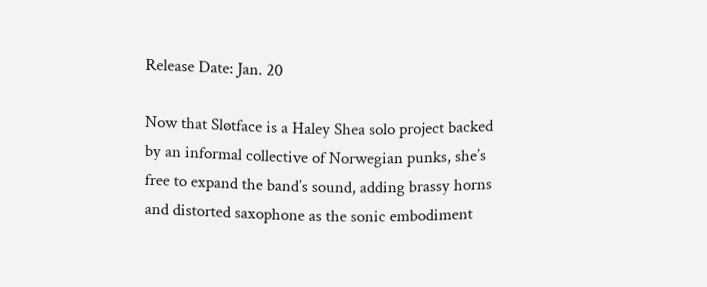Release Date: Jan. 20

Now that Sløtface is a Haley Shea solo project backed by an informal collective of Norwegian punks, she’s free to expand the band’s sound, adding brassy horns and distorted saxophone as the sonic embodiment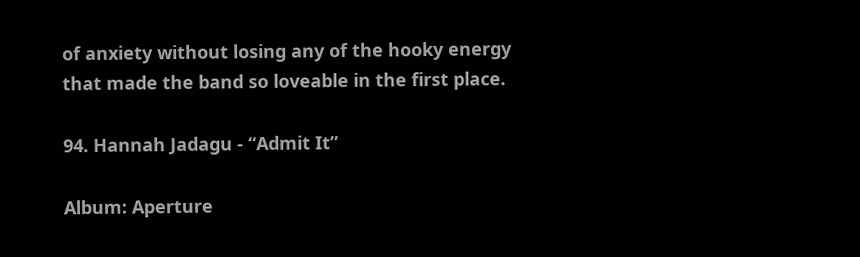of anxiety without losing any of the hooky energy that made the band so loveable in the first place.

94. Hannah Jadagu - “Admit It”

Album: Aperture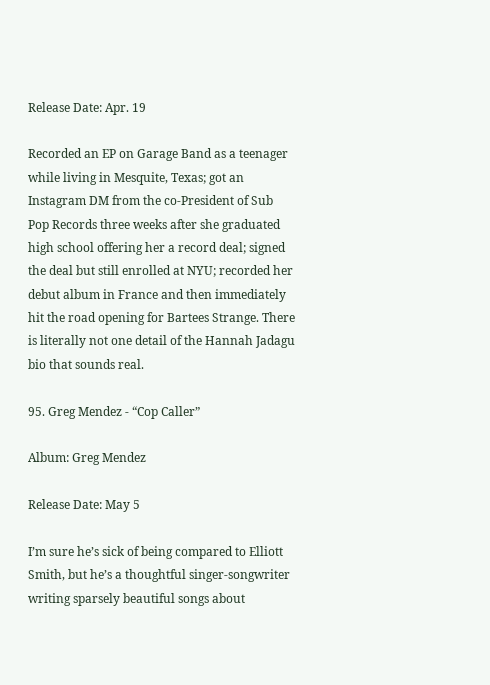Release Date: Apr. 19

Recorded an EP on Garage Band as a teenager while living in Mesquite, Texas; got an Instagram DM from the co-President of Sub Pop Records three weeks after she graduated high school offering her a record deal; signed the deal but still enrolled at NYU; recorded her debut album in France and then immediately hit the road opening for Bartees Strange. There is literally not one detail of the Hannah Jadagu bio that sounds real.

95. Greg Mendez - “Cop Caller”

Album: Greg Mendez

Release Date: May 5

I’m sure he’s sick of being compared to Elliott Smith, but he’s a thoughtful singer-songwriter writing sparsely beautiful songs about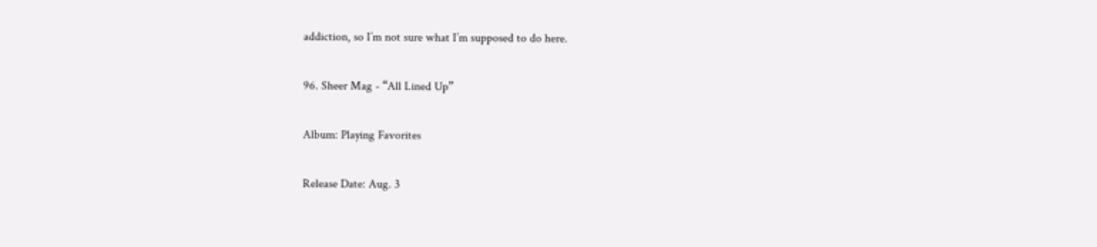addiction, so I’m not sure what I’m supposed to do here.

96. Sheer Mag - “All Lined Up”

Album: Playing Favorites

Release Date: Aug. 3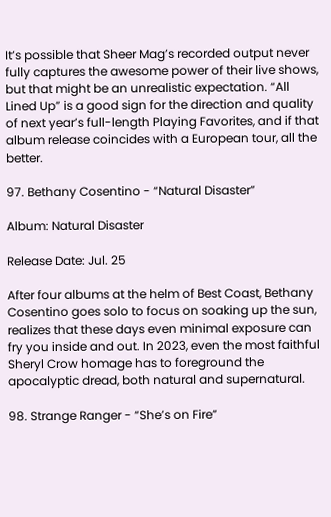It’s possible that Sheer Mag’s recorded output never fully captures the awesome power of their live shows, but that might be an unrealistic expectation. “All Lined Up” is a good sign for the direction and quality of next year’s full-length Playing Favorites, and if that album release coincides with a European tour, all the better.

97. Bethany Cosentino - “Natural Disaster”

Album: Natural Disaster

Release Date: Jul. 25

After four albums at the helm of Best Coast, Bethany Cosentino goes solo to focus on soaking up the sun, realizes that these days even minimal exposure can fry you inside and out. In 2023, even the most faithful Sheryl Crow homage has to foreground the apocalyptic dread, both natural and supernatural.

98. Strange Ranger - “She’s on Fire”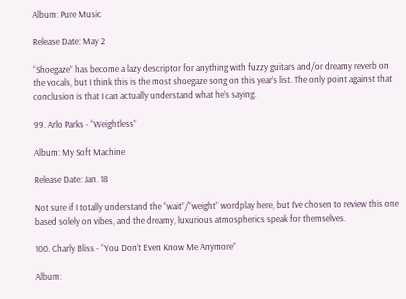Album: Pure Music

Release Date: May 2

“Shoegaze” has become a lazy descriptor for anything with fuzzy guitars and/or dreamy reverb on the vocals, but I think this is the most shoegaze song on this year’s list. The only point against that conclusion is that I can actually understand what he’s saying.

99. Arlo Parks - “Weightless”

Album: My Soft Machine

Release Date: Jan. 18

Not sure if I totally understand the “wait”/“weight” wordplay here, but I’ve chosen to review this one based solely on vibes, and the dreamy, luxurious atmospherics speak for themselves.

100. Charly Bliss - “You Don’t Even Know Me Anymore”

Album: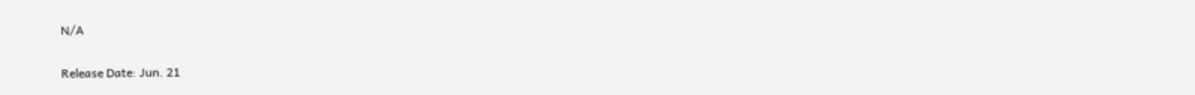N/A

Release Date: Jun. 21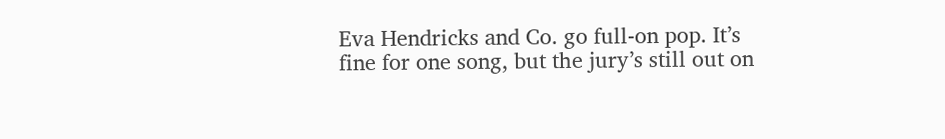Eva Hendricks and Co. go full-on pop. It’s fine for one song, but the jury’s still out on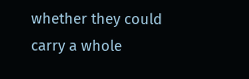whether they could carry a whole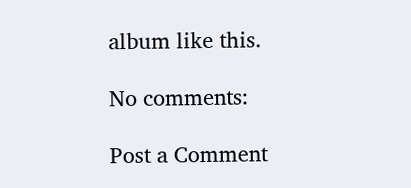album like this.

No comments:

Post a Comment